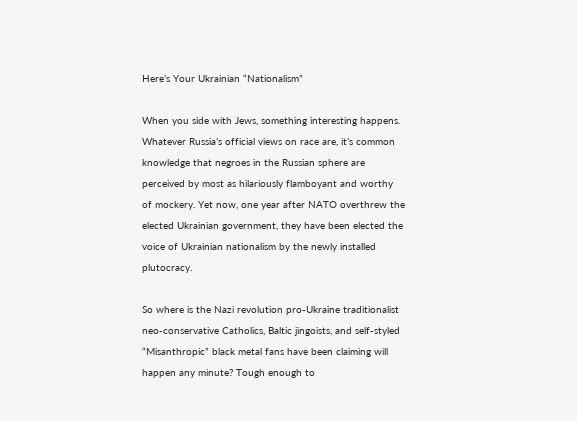Here’s Your Ukrainian “Nationalism”

When you side with Jews, something interesting happens. Whatever Russia’s official views on race are, it’s common knowledge that negroes in the Russian sphere are perceived by most as hilariously flamboyant and worthy of mockery. Yet now, one year after NATO overthrew the elected Ukrainian government, they have been elected the voice of Ukrainian nationalism by the newly installed plutocracy.

So where is the Nazi revolution pro-Ukraine traditionalist neo-conservative Catholics, Baltic jingoists, and self-styled “Misanthropic” black metal fans have been claiming will happen any minute? Tough enough to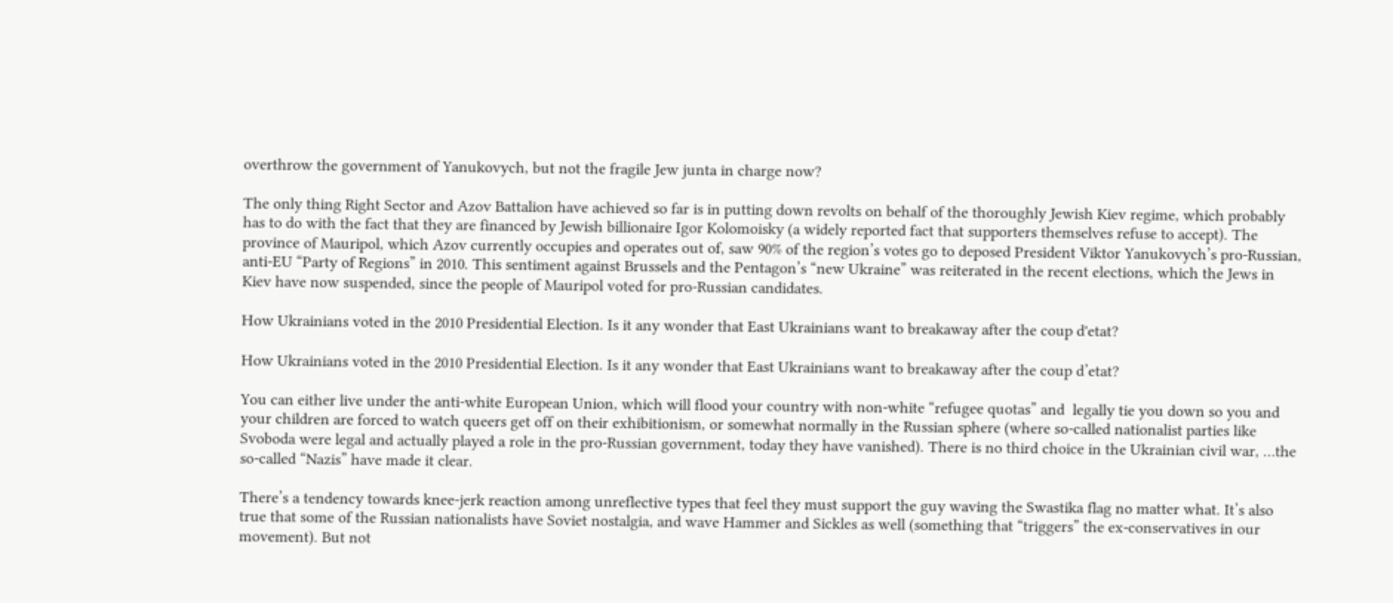overthrow the government of Yanukovych, but not the fragile Jew junta in charge now?

The only thing Right Sector and Azov Battalion have achieved so far is in putting down revolts on behalf of the thoroughly Jewish Kiev regime, which probably has to do with the fact that they are financed by Jewish billionaire Igor Kolomoisky (a widely reported fact that supporters themselves refuse to accept). The province of Mauripol, which Azov currently occupies and operates out of, saw 90% of the region’s votes go to deposed President Viktor Yanukovych’s pro-Russian, anti-EU “Party of Regions” in 2010. This sentiment against Brussels and the Pentagon’s “new Ukraine” was reiterated in the recent elections, which the Jews in Kiev have now suspended, since the people of Mauripol voted for pro-Russian candidates.

How Ukrainians voted in the 2010 Presidential Election. Is it any wonder that East Ukrainians want to breakaway after the coup d'etat?

How Ukrainians voted in the 2010 Presidential Election. Is it any wonder that East Ukrainians want to breakaway after the coup d’etat?

You can either live under the anti-white European Union, which will flood your country with non-white “refugee quotas” and  legally tie you down so you and your children are forced to watch queers get off on their exhibitionism, or somewhat normally in the Russian sphere (where so-called nationalist parties like Svoboda were legal and actually played a role in the pro-Russian government, today they have vanished). There is no third choice in the Ukrainian civil war, …the so-called “Nazis” have made it clear.

There’s a tendency towards knee-jerk reaction among unreflective types that feel they must support the guy waving the Swastika flag no matter what. It’s also true that some of the Russian nationalists have Soviet nostalgia, and wave Hammer and Sickles as well (something that “triggers” the ex-conservatives in our movement). But not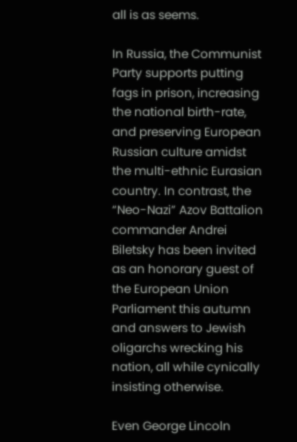all is as seems.

In Russia, the Communist Party supports putting fags in prison, increasing the national birth-rate, and preserving European Russian culture amidst the multi-ethnic Eurasian country. In contrast, the “Neo-Nazi” Azov Battalion commander Andrei Biletsky has been invited as an honorary guest of the European Union Parliament this autumn and answers to Jewish oligarchs wrecking his nation, all while cynically insisting otherwise.

Even George Lincoln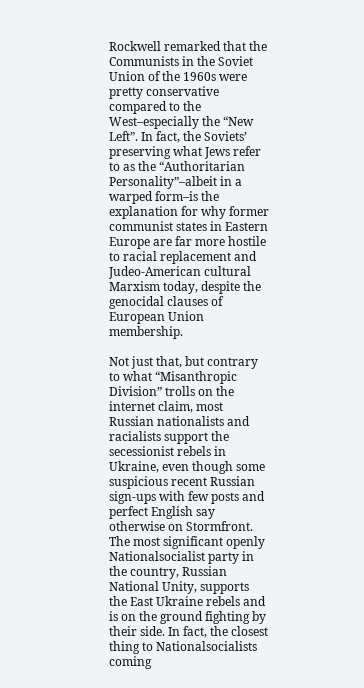Rockwell remarked that the Communists in the Soviet Union of the 1960s were pretty conservative compared to the West–especially the “New Left”. In fact, the Soviets’ preserving what Jews refer to as the “Authoritarian Personality”–albeit in a warped form–is the explanation for why former communist states in Eastern Europe are far more hostile to racial replacement and Judeo-American cultural Marxism today, despite the genocidal clauses of European Union membership.

Not just that, but contrary to what “Misanthropic Division” trolls on the internet claim, most Russian nationalists and racialists support the secessionist rebels in Ukraine, even though some suspicious recent Russian sign-ups with few posts and perfect English say otherwise on Stormfront. The most significant openly Nationalsocialist party in the country, Russian National Unity, supports the East Ukraine rebels and is on the ground fighting by their side. In fact, the closest thing to Nationalsocialists coming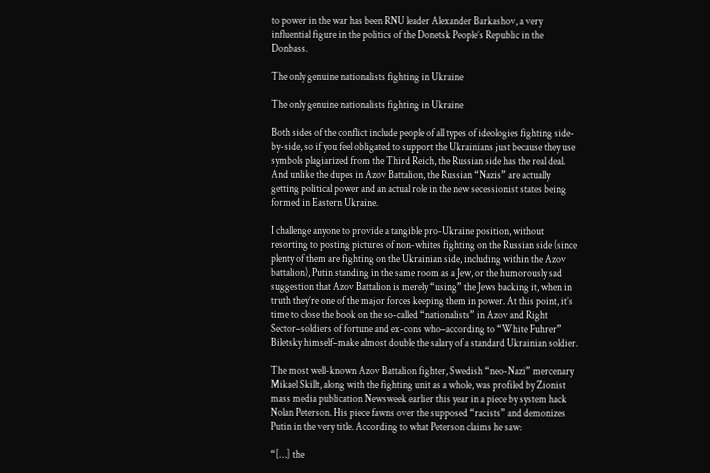to power in the war has been RNU leader Alexander Barkashov, a very influential figure in the politics of the Donetsk People’s Republic in the Donbass.

The only genuine nationalists fighting in Ukraine

The only genuine nationalists fighting in Ukraine

Both sides of the conflict include people of all types of ideologies fighting side-by-side, so if you feel obligated to support the Ukrainians just because they use symbols plagiarized from the Third Reich, the Russian side has the real deal. And unlike the dupes in Azov Battalion, the Russian “Nazis” are actually getting political power and an actual role in the new secessionist states being formed in Eastern Ukraine.

I challenge anyone to provide a tangible pro-Ukraine position, without resorting to posting pictures of non-whites fighting on the Russian side (since plenty of them are fighting on the Ukrainian side, including within the Azov battalion), Putin standing in the same room as a Jew, or the humorously sad suggestion that Azov Battalion is merely “using” the Jews backing it, when in truth they’re one of the major forces keeping them in power. At this point, it’s time to close the book on the so-called “nationalists” in Azov and Right Sector–soldiers of fortune and ex-cons who–according to “White Fuhrer” Biletsky himself–make almost double the salary of a standard Ukrainian soldier.

The most well-known Azov Battalion fighter, Swedish “neo-Nazi” mercenary Mikael Skillt, along with the fighting unit as a whole, was profiled by Zionist mass media publication Newsweek earlier this year in a piece by system hack Nolan Peterson. His piece fawns over the supposed “racists” and demonizes Putin in the very title. According to what Peterson claims he saw:

“[…] the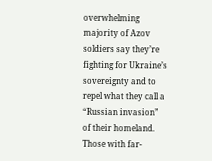overwhelming majority of Azov soldiers say they’re fighting for Ukraine’s sovereignty and to repel what they call a “Russian invasion” of their homeland. Those with far-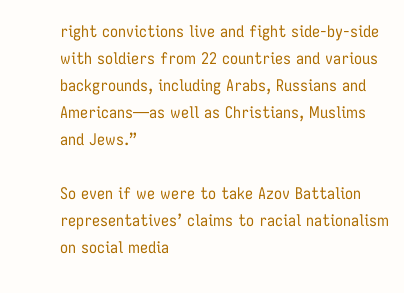right convictions live and fight side-by-side with soldiers from 22 countries and various backgrounds, including Arabs, Russians and Americans—as well as Christians, Muslims and Jews.”

So even if we were to take Azov Battalion representatives’ claims to racial nationalism on social media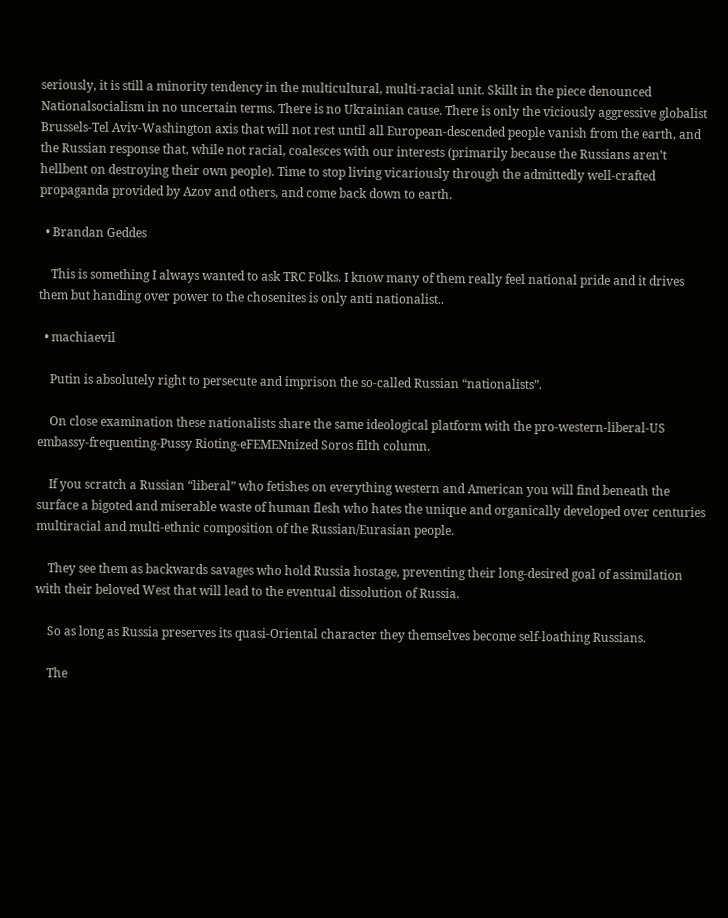seriously, it is still a minority tendency in the multicultural, multi-racial unit. Skillt in the piece denounced Nationalsocialism in no uncertain terms. There is no Ukrainian cause. There is only the viciously aggressive globalist Brussels-Tel Aviv-Washington axis that will not rest until all European-descended people vanish from the earth, and the Russian response that, while not racial, coalesces with our interests (primarily because the Russians aren’t hellbent on destroying their own people). Time to stop living vicariously through the admittedly well-crafted propaganda provided by Azov and others, and come back down to earth.

  • Brandan Geddes

    This is something I always wanted to ask TRC Folks. I know many of them really feel national pride and it drives them but handing over power to the chosenites is only anti nationalist..

  • machiaevil

    Putin is absolutely right to persecute and imprison the so-called Russian “nationalists”.

    On close examination these nationalists share the same ideological platform with the pro-western-liberal-US embassy-frequenting-Pussy Rioting-eFEMENnized Soros filth column.

    If you scratch a Russian “liberal” who fetishes on everything western and American you will find beneath the surface a bigoted and miserable waste of human flesh who hates the unique and organically developed over centuries multiracial and multi-ethnic composition of the Russian/Eurasian people.

    They see them as backwards savages who hold Russia hostage, preventing their long-desired goal of assimilation with their beloved West that will lead to the eventual dissolution of Russia.

    So as long as Russia preserves its quasi-Oriental character they themselves become self-loathing Russians.

    The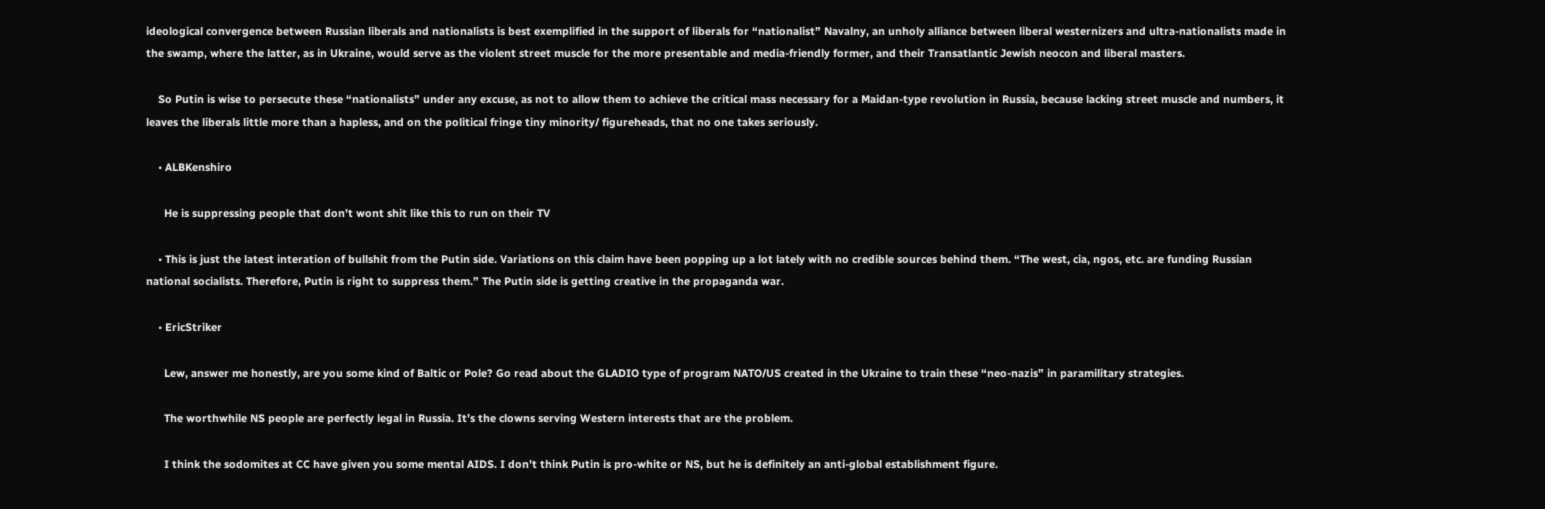ideological convergence between Russian liberals and nationalists is best exemplified in the support of liberals for “nationalist” Navalny, an unholy alliance between liberal westernizers and ultra-nationalists made in the swamp, where the latter, as in Ukraine, would serve as the violent street muscle for the more presentable and media-friendly former, and their Transatlantic Jewish neocon and liberal masters.

    So Putin is wise to persecute these “nationalists” under any excuse, as not to allow them to achieve the critical mass necessary for a Maidan-type revolution in Russia, because lacking street muscle and numbers, it leaves the liberals little more than a hapless, and on the political fringe tiny minority/ figureheads, that no one takes seriously.

    • ALBKenshiro

      He is suppressing people that don’t wont shit like this to run on their TV

    • This is just the latest interation of bullshit from the Putin side. Variations on this claim have been popping up a lot lately with no credible sources behind them. “The west, cia, ngos, etc. are funding Russian national socialists. Therefore, Putin is right to suppress them.” The Putin side is getting creative in the propaganda war.

    • EricStriker

      Lew, answer me honestly, are you some kind of Baltic or Pole? Go read about the GLADIO type of program NATO/US created in the Ukraine to train these “neo-nazis” in paramilitary strategies.

      The worthwhile NS people are perfectly legal in Russia. It’s the clowns serving Western interests that are the problem.

      I think the sodomites at CC have given you some mental AIDS. I don’t think Putin is pro-white or NS, but he is definitely an anti-global establishment figure.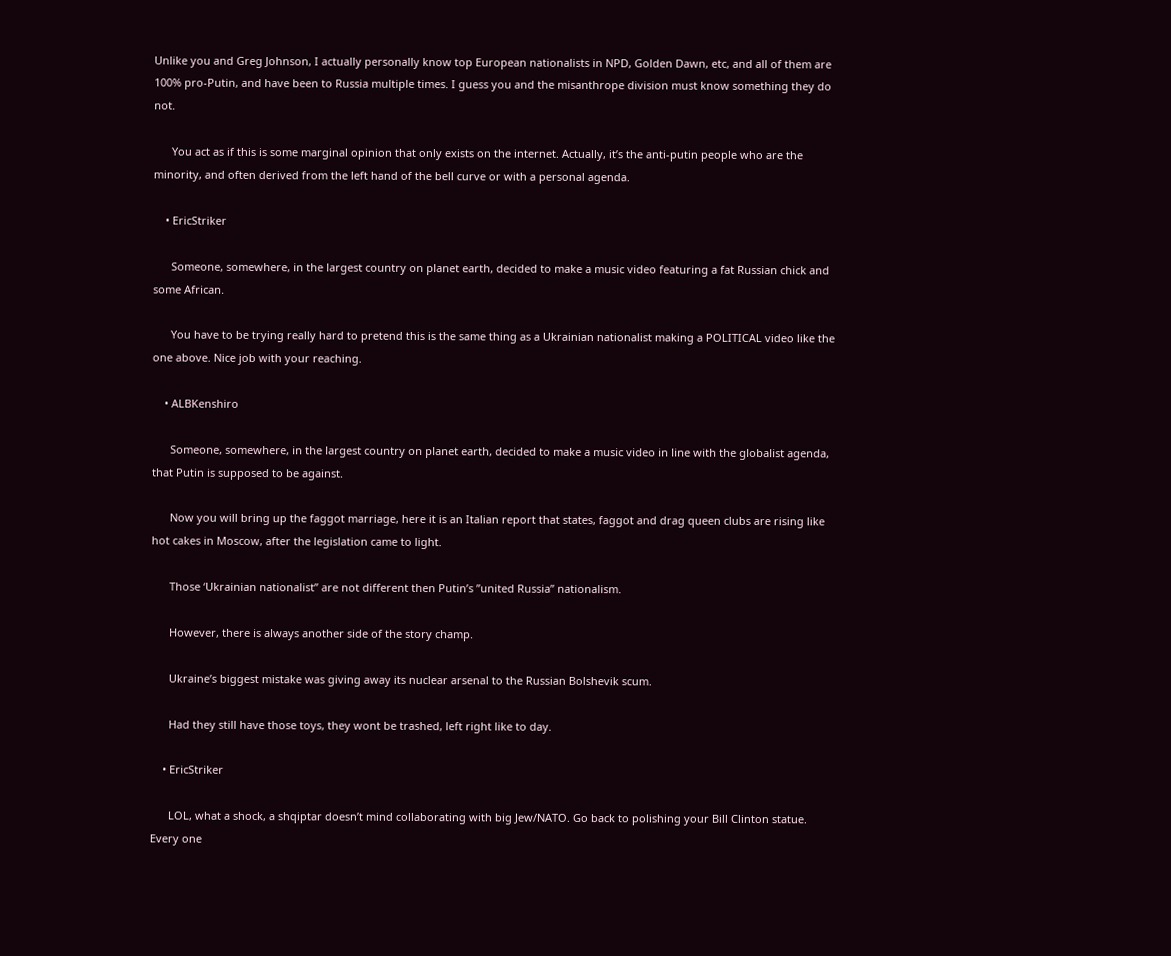Unlike you and Greg Johnson, I actually personally know top European nationalists in NPD, Golden Dawn, etc, and all of them are 100% pro-Putin, and have been to Russia multiple times. I guess you and the misanthrope division must know something they do not.

      You act as if this is some marginal opinion that only exists on the internet. Actually, it’s the anti-putin people who are the minority, and often derived from the left hand of the bell curve or with a personal agenda.

    • EricStriker

      Someone, somewhere, in the largest country on planet earth, decided to make a music video featuring a fat Russian chick and some African.

      You have to be trying really hard to pretend this is the same thing as a Ukrainian nationalist making a POLITICAL video like the one above. Nice job with your reaching.

    • ALBKenshiro

      Someone, somewhere, in the largest country on planet earth, decided to make a music video in line with the globalist agenda, that Putin is supposed to be against.

      Now you will bring up the faggot marriage, here it is an Italian report that states, faggot and drag queen clubs are rising like hot cakes in Moscow, after the legislation came to light.

      Those ‘Ukrainian nationalist” are not different then Putin’s ”united Russia” nationalism.

      However, there is always another side of the story champ.

      Ukraine’s biggest mistake was giving away its nuclear arsenal to the Russian Bolshevik scum.

      Had they still have those toys, they wont be trashed, left right like to day.

    • EricStriker

      LOL, what a shock, a shqiptar doesn’t mind collaborating with big Jew/NATO. Go back to polishing your Bill Clinton statue. Every one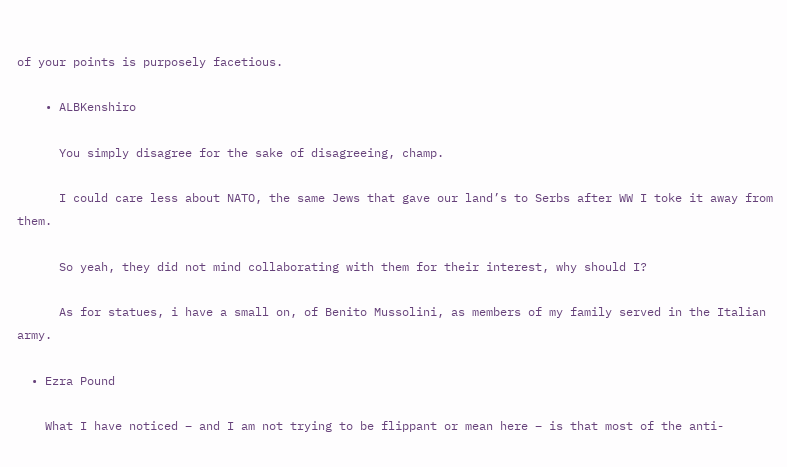of your points is purposely facetious.

    • ALBKenshiro

      You simply disagree for the sake of disagreeing, champ.

      I could care less about NATO, the same Jews that gave our land’s to Serbs after WW I toke it away from them.

      So yeah, they did not mind collaborating with them for their interest, why should I?

      As for statues, i have a small on, of Benito Mussolini, as members of my family served in the Italian army.

  • Ezra Pound

    What I have noticed – and I am not trying to be flippant or mean here – is that most of the anti-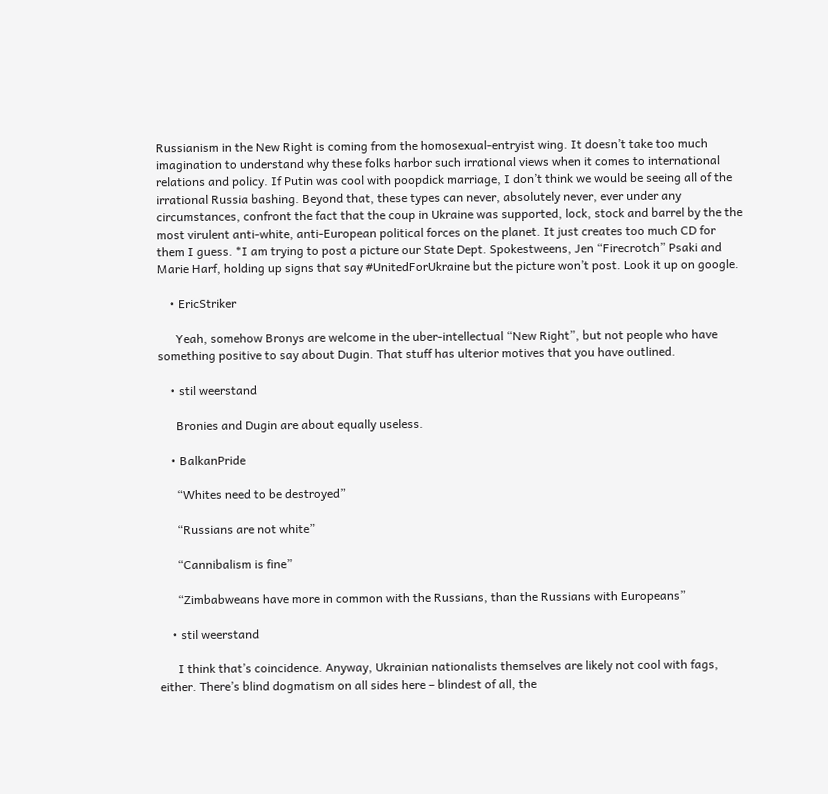Russianism in the New Right is coming from the homosexual-entryist wing. It doesn’t take too much imagination to understand why these folks harbor such irrational views when it comes to international relations and policy. If Putin was cool with poopdick marriage, I don’t think we would be seeing all of the irrational Russia bashing. Beyond that, these types can never, absolutely never, ever under any circumstances, confront the fact that the coup in Ukraine was supported, lock, stock and barrel by the the most virulent anti-white, anti-European political forces on the planet. It just creates too much CD for them I guess. *I am trying to post a picture our State Dept. Spokestweens, Jen “Firecrotch” Psaki and Marie Harf, holding up signs that say #UnitedForUkraine but the picture won’t post. Look it up on google.

    • EricStriker

      Yeah, somehow Bronys are welcome in the uber-intellectual “New Right”, but not people who have something positive to say about Dugin. That stuff has ulterior motives that you have outlined.

    • stil weerstand

      Bronies and Dugin are about equally useless.

    • BalkanPride

      “Whites need to be destroyed”

      “Russians are not white”

      “Cannibalism is fine”

      “Zimbabweans have more in common with the Russians, than the Russians with Europeans”

    • stil weerstand

      I think that’s coincidence. Anyway, Ukrainian nationalists themselves are likely not cool with fags, either. There’s blind dogmatism on all sides here – blindest of all, the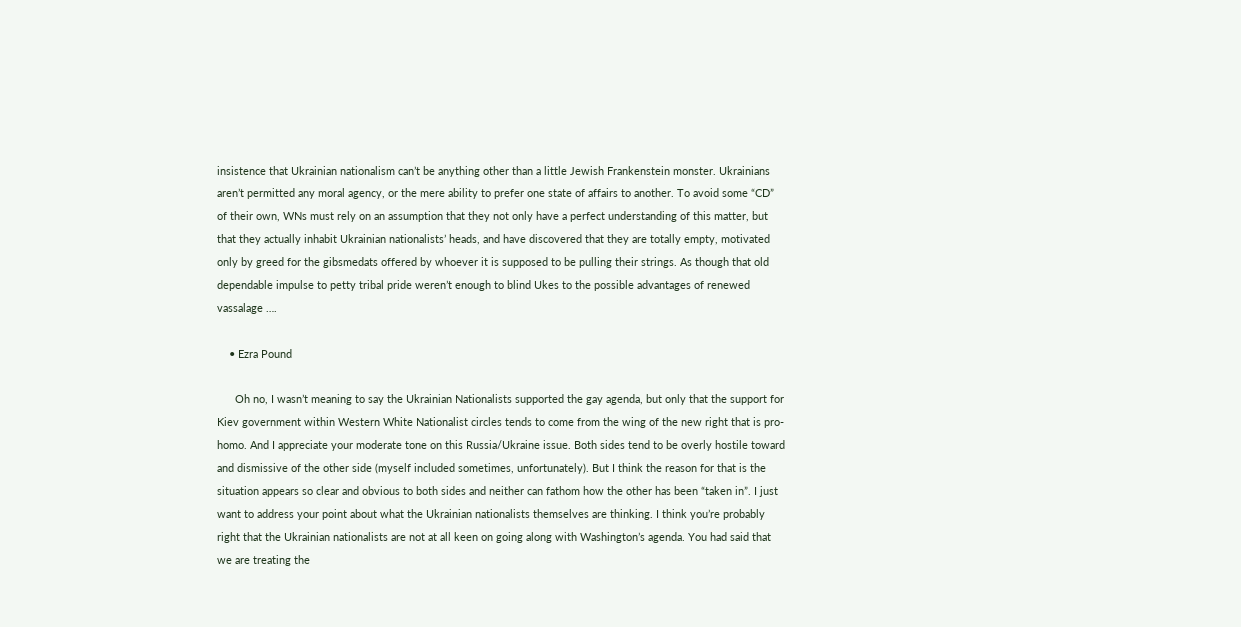insistence that Ukrainian nationalism can’t be anything other than a little Jewish Frankenstein monster. Ukrainians aren’t permitted any moral agency, or the mere ability to prefer one state of affairs to another. To avoid some “CD” of their own, WNs must rely on an assumption that they not only have a perfect understanding of this matter, but that they actually inhabit Ukrainian nationalists’ heads, and have discovered that they are totally empty, motivated only by greed for the gibsmedats offered by whoever it is supposed to be pulling their strings. As though that old dependable impulse to petty tribal pride weren’t enough to blind Ukes to the possible advantages of renewed vassalage ….

    • Ezra Pound

      Oh no, I wasn’t meaning to say the Ukrainian Nationalists supported the gay agenda, but only that the support for Kiev government within Western White Nationalist circles tends to come from the wing of the new right that is pro-homo. And I appreciate your moderate tone on this Russia/Ukraine issue. Both sides tend to be overly hostile toward and dismissive of the other side (myself included sometimes, unfortunately). But I think the reason for that is the situation appears so clear and obvious to both sides and neither can fathom how the other has been “taken in”. I just want to address your point about what the Ukrainian nationalists themselves are thinking. I think you’re probably right that the Ukrainian nationalists are not at all keen on going along with Washington’s agenda. You had said that we are treating the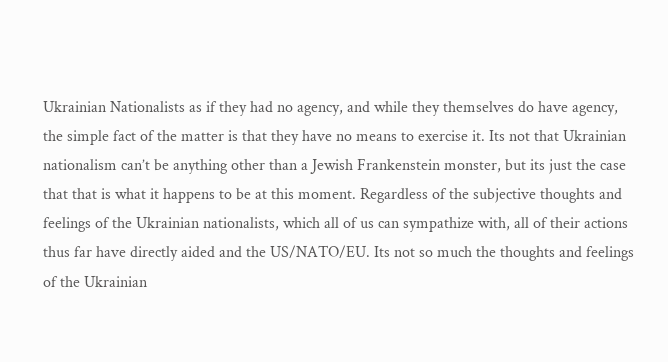Ukrainian Nationalists as if they had no agency, and while they themselves do have agency, the simple fact of the matter is that they have no means to exercise it. Its not that Ukrainian nationalism can’t be anything other than a Jewish Frankenstein monster, but its just the case that that is what it happens to be at this moment. Regardless of the subjective thoughts and feelings of the Ukrainian nationalists, which all of us can sympathize with, all of their actions thus far have directly aided and the US/NATO/EU. Its not so much the thoughts and feelings of the Ukrainian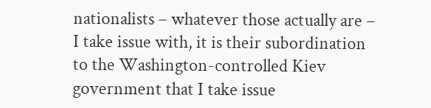nationalists – whatever those actually are – I take issue with, it is their subordination to the Washington-controlled Kiev government that I take issue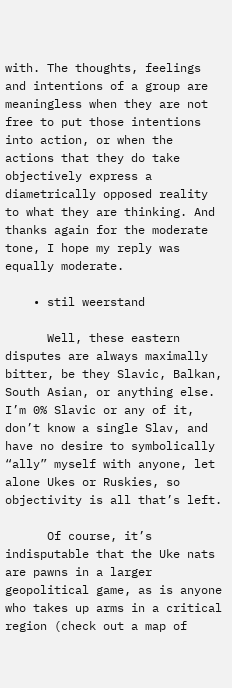with. The thoughts, feelings and intentions of a group are meaningless when they are not free to put those intentions into action, or when the actions that they do take objectively express a diametrically opposed reality to what they are thinking. And thanks again for the moderate tone, I hope my reply was equally moderate.

    • stil weerstand

      Well, these eastern disputes are always maximally bitter, be they Slavic, Balkan, South Asian, or anything else. I’m 0% Slavic or any of it, don’t know a single Slav, and have no desire to symbolically “ally” myself with anyone, let alone Ukes or Ruskies, so objectivity is all that’s left.

      Of course, it’s indisputable that the Uke nats are pawns in a larger geopolitical game, as is anyone who takes up arms in a critical region (check out a map of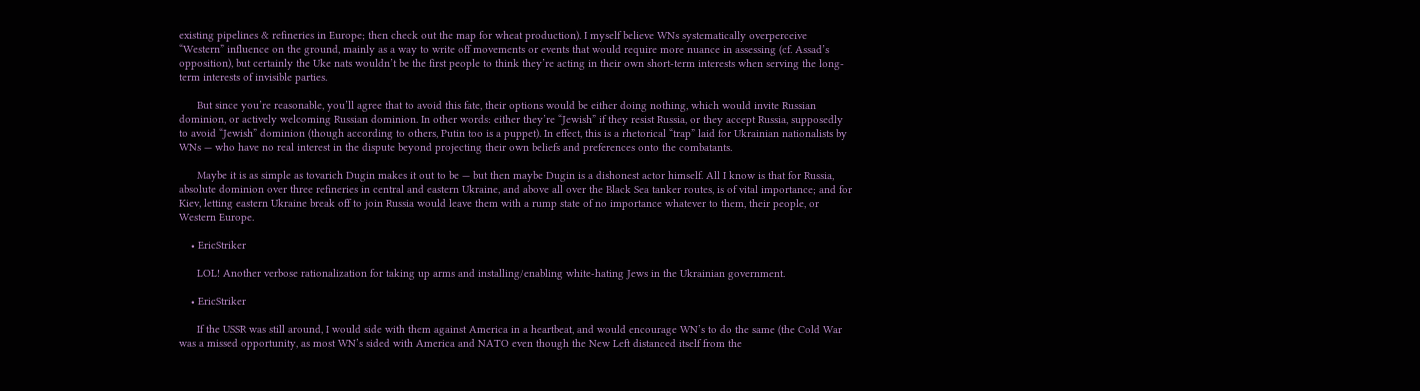existing pipelines & refineries in Europe; then check out the map for wheat production). I myself believe WNs systematically overperceive “Western” influence on the ground, mainly as a way to write off movements or events that would require more nuance in assessing (cf. Assad’s opposition), but certainly the Uke nats wouldn’t be the first people to think they’re acting in their own short-term interests when serving the long-term interests of invisible parties.

      But since you’re reasonable, you’ll agree that to avoid this fate, their options would be either doing nothing, which would invite Russian dominion, or actively welcoming Russian dominion. In other words: either they’re “Jewish” if they resist Russia, or they accept Russia, supposedly to avoid “Jewish” dominion (though according to others, Putin too is a puppet). In effect, this is a rhetorical “trap” laid for Ukrainian nationalists by WNs — who have no real interest in the dispute beyond projecting their own beliefs and preferences onto the combatants.

      Maybe it is as simple as tovarich Dugin makes it out to be — but then maybe Dugin is a dishonest actor himself. All I know is that for Russia, absolute dominion over three refineries in central and eastern Ukraine, and above all over the Black Sea tanker routes, is of vital importance; and for Kiev, letting eastern Ukraine break off to join Russia would leave them with a rump state of no importance whatever to them, their people, or Western Europe.

    • EricStriker

      LOL! Another verbose rationalization for taking up arms and installing/enabling white-hating Jews in the Ukrainian government.

    • EricStriker

      If the USSR was still around, I would side with them against America in a heartbeat, and would encourage WN’s to do the same (the Cold War was a missed opportunity, as most WN’s sided with America and NATO even though the New Left distanced itself from the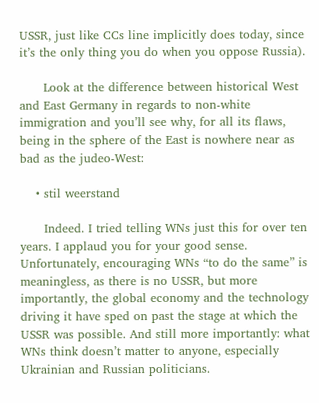USSR, just like CCs line implicitly does today, since it’s the only thing you do when you oppose Russia).

      Look at the difference between historical West and East Germany in regards to non-white immigration and you’ll see why, for all its flaws, being in the sphere of the East is nowhere near as bad as the judeo-West:

    • stil weerstand

      Indeed. I tried telling WNs just this for over ten years. I applaud you for your good sense. Unfortunately, encouraging WNs “to do the same” is meaningless, as there is no USSR, but more importantly, the global economy and the technology driving it have sped on past the stage at which the USSR was possible. And still more importantly: what WNs think doesn’t matter to anyone, especially Ukrainian and Russian politicians.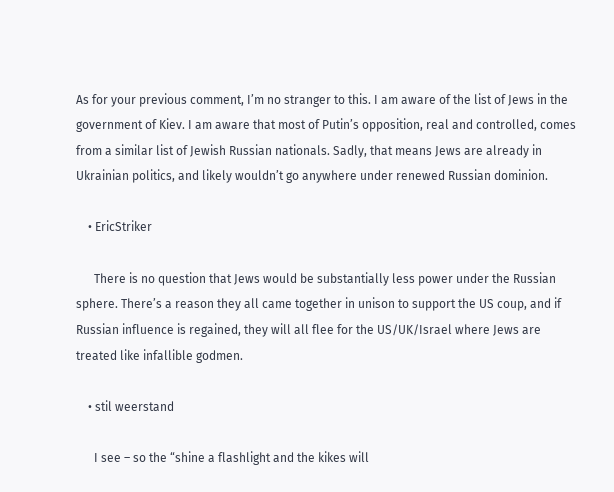As for your previous comment, I’m no stranger to this. I am aware of the list of Jews in the government of Kiev. I am aware that most of Putin’s opposition, real and controlled, comes from a similar list of Jewish Russian nationals. Sadly, that means Jews are already in Ukrainian politics, and likely wouldn’t go anywhere under renewed Russian dominion.

    • EricStriker

      There is no question that Jews would be substantially less power under the Russian sphere. There’s a reason they all came together in unison to support the US coup, and if Russian influence is regained, they will all flee for the US/UK/Israel where Jews are treated like infallible godmen.

    • stil weerstand

      I see – so the “shine a flashlight and the kikes will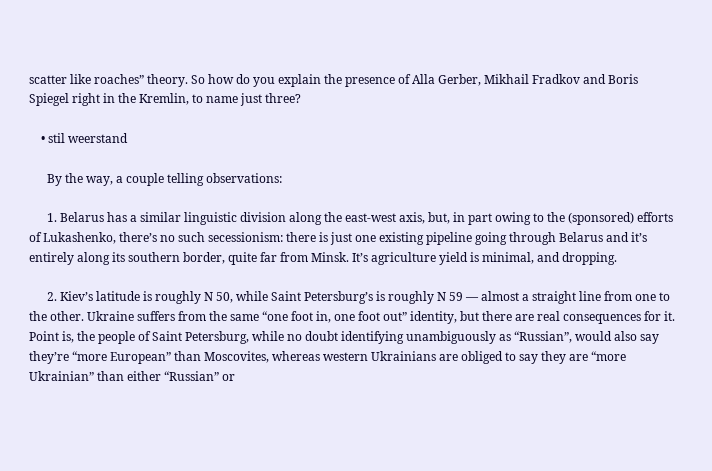scatter like roaches” theory. So how do you explain the presence of Alla Gerber, Mikhail Fradkov and Boris Spiegel right in the Kremlin, to name just three?

    • stil weerstand

      By the way, a couple telling observations:

      1. Belarus has a similar linguistic division along the east-west axis, but, in part owing to the (sponsored) efforts of Lukashenko, there’s no such secessionism: there is just one existing pipeline going through Belarus and it’s entirely along its southern border, quite far from Minsk. It’s agriculture yield is minimal, and dropping.

      2. Kiev’s latitude is roughly N 50, while Saint Petersburg’s is roughly N 59 — almost a straight line from one to the other. Ukraine suffers from the same “one foot in, one foot out” identity, but there are real consequences for it. Point is, the people of Saint Petersburg, while no doubt identifying unambiguously as “Russian”, would also say they’re “more European” than Moscovites, whereas western Ukrainians are obliged to say they are “more Ukrainian” than either “Russian” or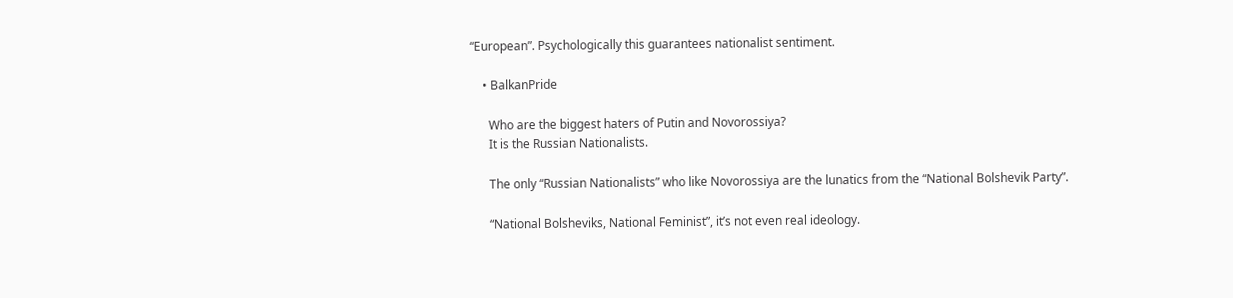“European”. Psychologically this guarantees nationalist sentiment.

    • BalkanPride

      Who are the biggest haters of Putin and Novorossiya?
      It is the Russian Nationalists.

      The only “Russian Nationalists” who like Novorossiya are the lunatics from the “National Bolshevik Party”.

      “National Bolsheviks, National Feminist”, it’s not even real ideology.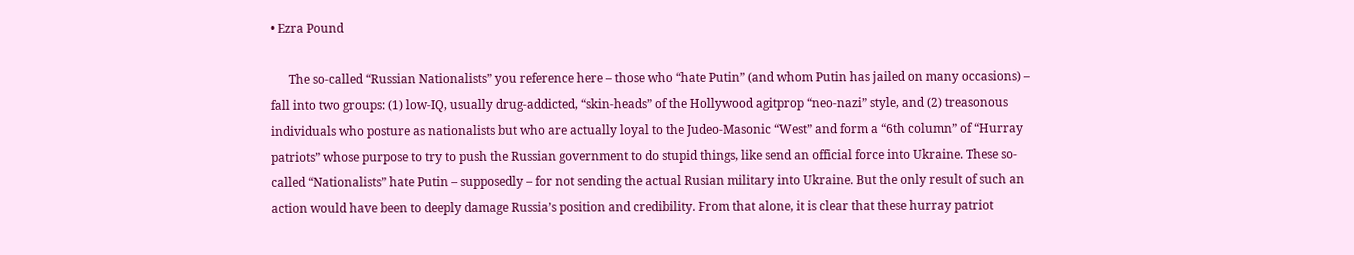• Ezra Pound

      The so-called “Russian Nationalists” you reference here – those who “hate Putin” (and whom Putin has jailed on many occasions) – fall into two groups: (1) low-IQ, usually drug-addicted, “skin-heads” of the Hollywood agitprop “neo-nazi” style, and (2) treasonous individuals who posture as nationalists but who are actually loyal to the Judeo-Masonic “West” and form a “6th column” of “Hurray patriots” whose purpose to try to push the Russian government to do stupid things, like send an official force into Ukraine. These so-called “Nationalists” hate Putin – supposedly – for not sending the actual Rusian military into Ukraine. But the only result of such an action would have been to deeply damage Russia’s position and credibility. From that alone, it is clear that these hurray patriot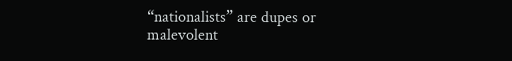“nationalists” are dupes or malevolent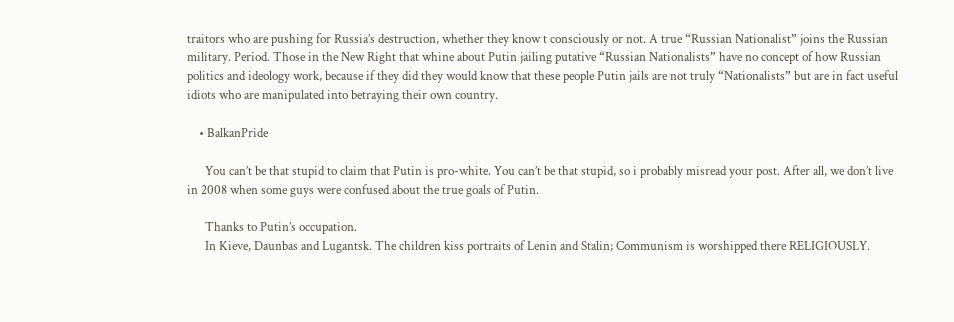traitors who are pushing for Russia’s destruction, whether they know t consciously or not. A true “Russian Nationalist” joins the Russian military. Period. Those in the New Right that whine about Putin jailing putative “Russian Nationalists” have no concept of how Russian politics and ideology work, because if they did they would know that these people Putin jails are not truly “Nationalists” but are in fact useful idiots who are manipulated into betraying their own country.

    • BalkanPride

      You can’t be that stupid to claim that Putin is pro-white. You can’t be that stupid, so i probably misread your post. After all, we don’t live in 2008 when some guys were confused about the true goals of Putin.

      Thanks to Putin’s occupation.
      In Kieve, Daunbas and Lugantsk. The children kiss portraits of Lenin and Stalin; Communism is worshipped there RELIGIOUSLY.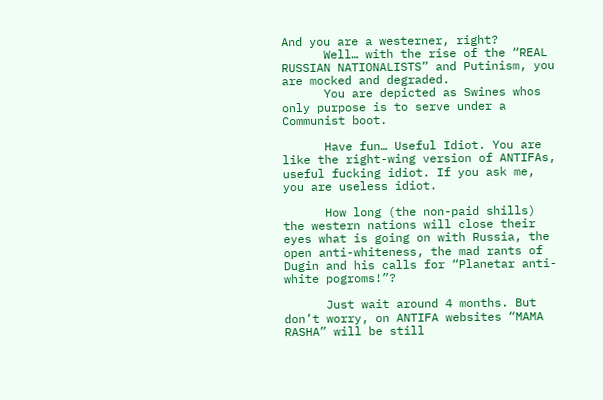And you are a westerner, right?
      Well… with the rise of the “REAL RUSSIAN NATIONALISTS” and Putinism, you are mocked and degraded.
      You are depicted as Swines whos only purpose is to serve under a Communist boot.

      Have fun… Useful Idiot. You are like the right-wing version of ANTIFAs, useful fucking idiot. If you ask me, you are useless idiot.

      How long (the non-paid shills) the western nations will close their eyes what is going on with Russia, the open anti-whiteness, the mad rants of Dugin and his calls for “Planetar anti-white pogroms!”?

      Just wait around 4 months. But don’t worry, on ANTIFA websites “MAMA RASHA” will be still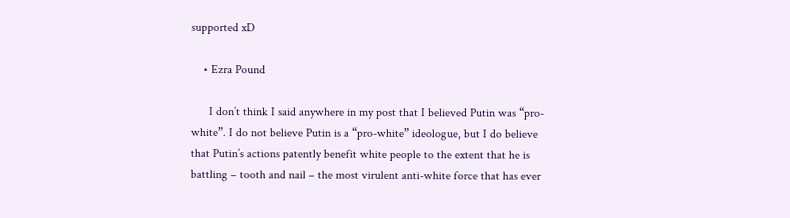supported xD

    • Ezra Pound

      I don’t think I said anywhere in my post that I believed Putin was “pro-white”. I do not believe Putin is a “pro-white” ideologue, but I do believe that Putin’s actions patently benefit white people to the extent that he is battling – tooth and nail – the most virulent anti-white force that has ever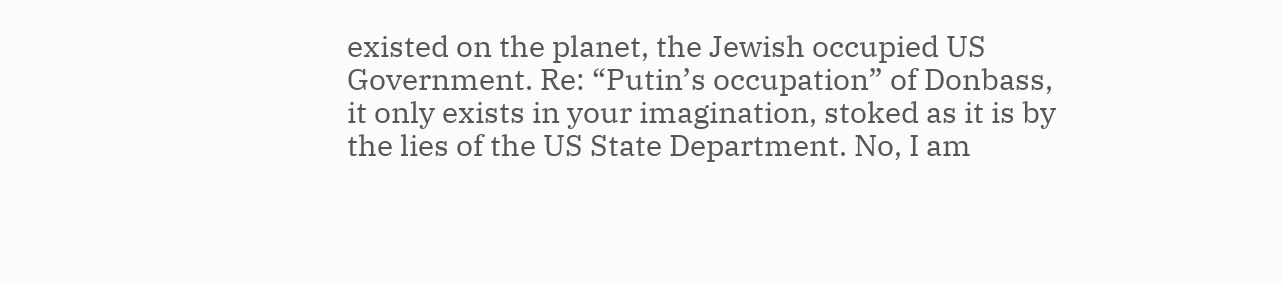existed on the planet, the Jewish occupied US Government. Re: “Putin’s occupation” of Donbass, it only exists in your imagination, stoked as it is by the lies of the US State Department. No, I am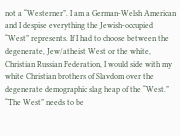not a “Westerner”. I am a German-Welsh American and I despise everything the Jewish-occupied “West” represents. If I had to choose between the degenerate, Jew/atheist West or the white, Christian Russian Federation, I would side with my white Christian brothers of Slavdom over the degenerate demographic slag heap of the “West.” “The West” needs to be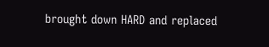brought down HARD and replaced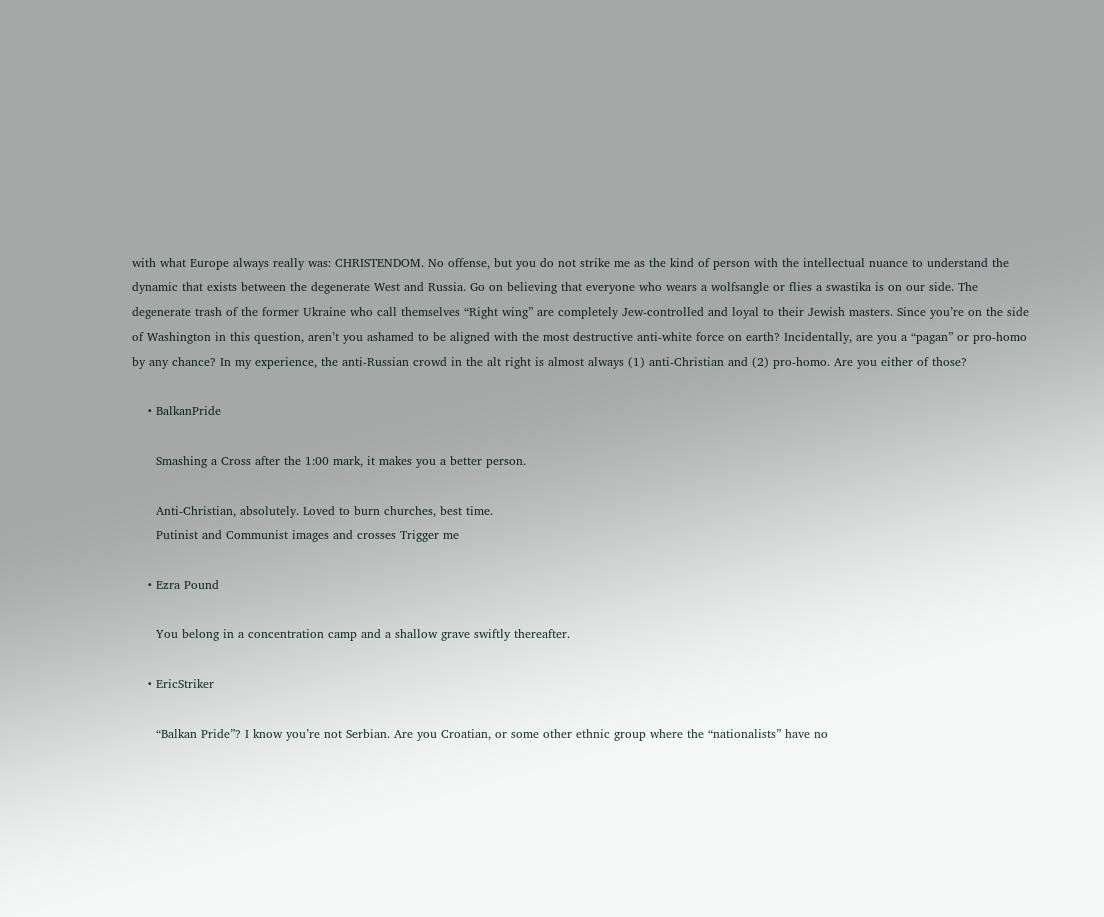with what Europe always really was: CHRISTENDOM. No offense, but you do not strike me as the kind of person with the intellectual nuance to understand the dynamic that exists between the degenerate West and Russia. Go on believing that everyone who wears a wolfsangle or flies a swastika is on our side. The degenerate trash of the former Ukraine who call themselves “Right wing” are completely Jew-controlled and loyal to their Jewish masters. Since you’re on the side of Washington in this question, aren’t you ashamed to be aligned with the most destructive anti-white force on earth? Incidentally, are you a “pagan” or pro-homo by any chance? In my experience, the anti-Russian crowd in the alt right is almost always (1) anti-Christian and (2) pro-homo. Are you either of those?

    • BalkanPride

      Smashing a Cross after the 1:00 mark, it makes you a better person.

      Anti-Christian, absolutely. Loved to burn churches, best time.
      Putinist and Communist images and crosses Trigger me

    • Ezra Pound

      You belong in a concentration camp and a shallow grave swiftly thereafter.

    • EricStriker

      “Balkan Pride”? I know you’re not Serbian. Are you Croatian, or some other ethnic group where the “nationalists” have no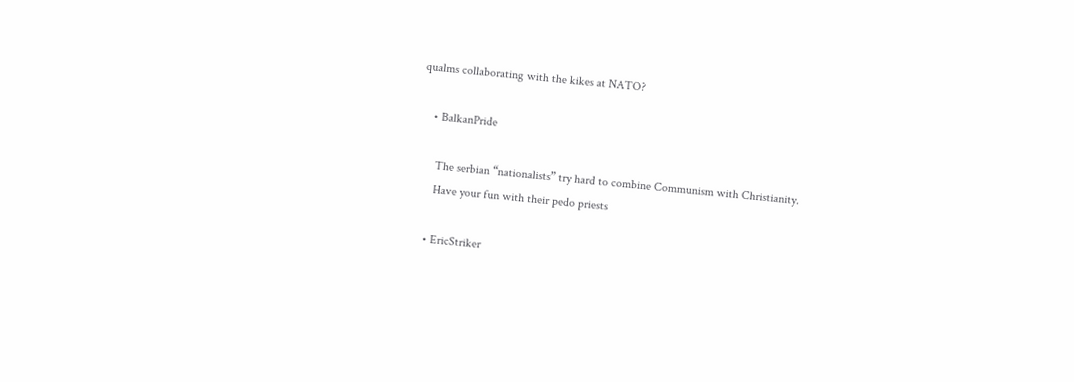qualms collaborating with the kikes at NATO?

    • BalkanPride

      The serbian “nationalists” try hard to combine Communism with Christianity.
      Have your fun with their pedo priests

    • EricStriker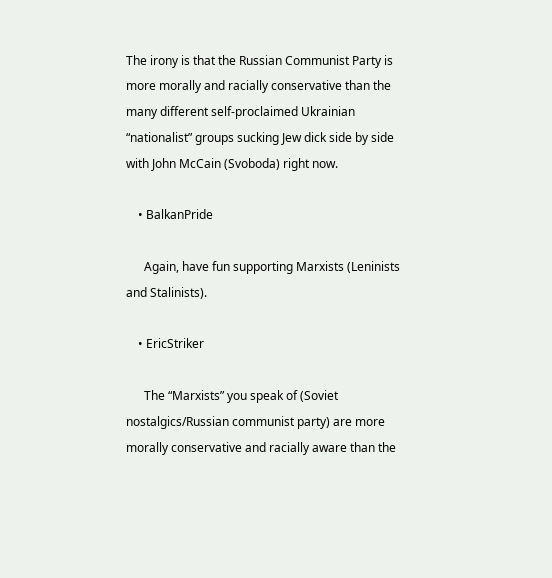The irony is that the Russian Communist Party is more morally and racially conservative than the many different self-proclaimed Ukrainian “nationalist” groups sucking Jew dick side by side with John McCain (Svoboda) right now.

    • BalkanPride

      Again, have fun supporting Marxists (Leninists and Stalinists).

    • EricStriker

      The “Marxists” you speak of (Soviet nostalgics/Russian communist party) are more morally conservative and racially aware than the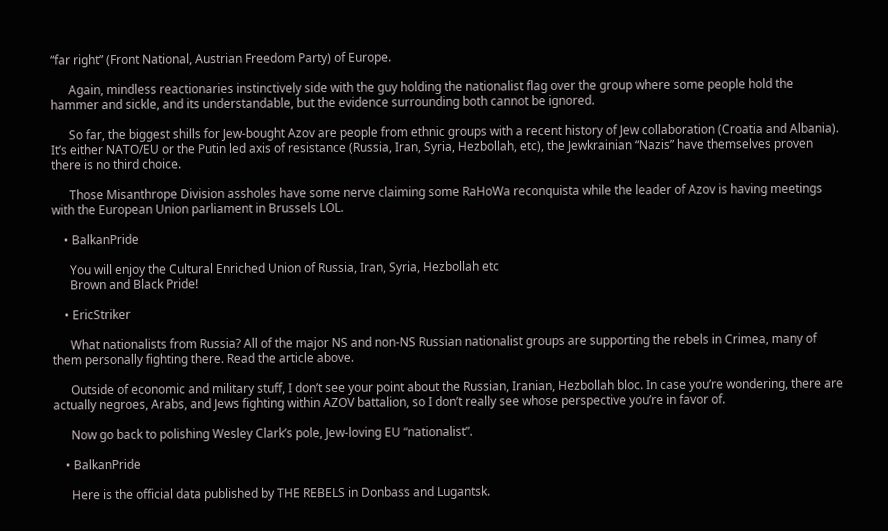“far right” (Front National, Austrian Freedom Party) of Europe.

      Again, mindless reactionaries instinctively side with the guy holding the nationalist flag over the group where some people hold the hammer and sickle, and its understandable, but the evidence surrounding both cannot be ignored.

      So far, the biggest shills for Jew-bought Azov are people from ethnic groups with a recent history of Jew collaboration (Croatia and Albania). It’s either NATO/EU or the Putin led axis of resistance (Russia, Iran, Syria, Hezbollah, etc), the Jewkrainian “Nazis” have themselves proven there is no third choice.

      Those Misanthrope Division assholes have some nerve claiming some RaHoWa reconquista while the leader of Azov is having meetings with the European Union parliament in Brussels LOL.

    • BalkanPride

      You will enjoy the Cultural Enriched Union of Russia, Iran, Syria, Hezbollah etc
      Brown and Black Pride!

    • EricStriker

      What nationalists from Russia? All of the major NS and non-NS Russian nationalist groups are supporting the rebels in Crimea, many of them personally fighting there. Read the article above.

      Outside of economic and military stuff, I don’t see your point about the Russian, Iranian, Hezbollah bloc. In case you’re wondering, there are actually negroes, Arabs, and Jews fighting within AZOV battalion, so I don’t really see whose perspective you’re in favor of.

      Now go back to polishing Wesley Clark’s pole, Jew-loving EU “nationalist”.

    • BalkanPride

      Here is the official data published by THE REBELS in Donbass and Lugantsk.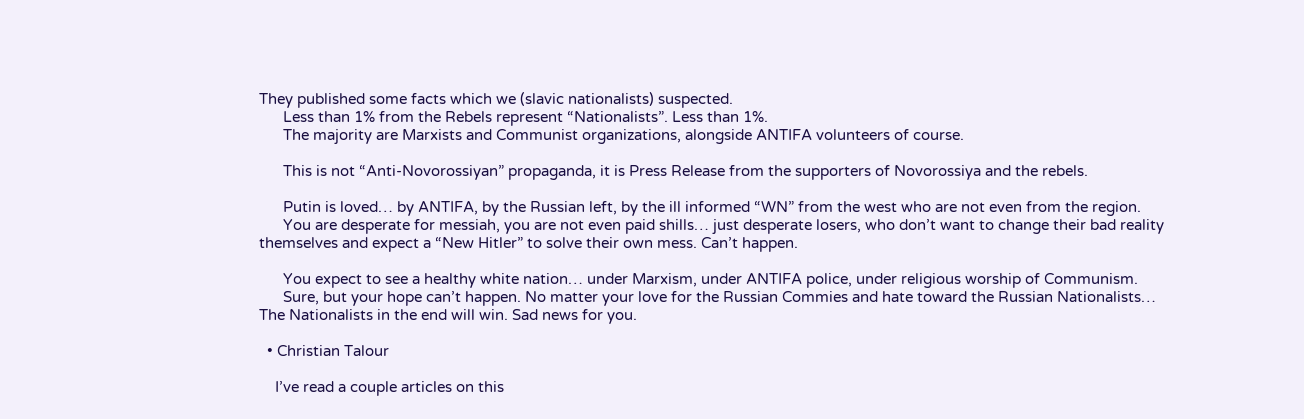They published some facts which we (slavic nationalists) suspected.
      Less than 1% from the Rebels represent “Nationalists”. Less than 1%.
      The majority are Marxists and Communist organizations, alongside ANTIFA volunteers of course.

      This is not “Anti-Novorossiyan” propaganda, it is Press Release from the supporters of Novorossiya and the rebels.

      Putin is loved… by ANTIFA, by the Russian left, by the ill informed “WN” from the west who are not even from the region.
      You are desperate for messiah, you are not even paid shills… just desperate losers, who don’t want to change their bad reality themselves and expect a “New Hitler” to solve their own mess. Can’t happen.

      You expect to see a healthy white nation… under Marxism, under ANTIFA police, under religious worship of Communism.
      Sure, but your hope can’t happen. No matter your love for the Russian Commies and hate toward the Russian Nationalists… The Nationalists in the end will win. Sad news for you.

  • Christian Talour

    I’ve read a couple articles on this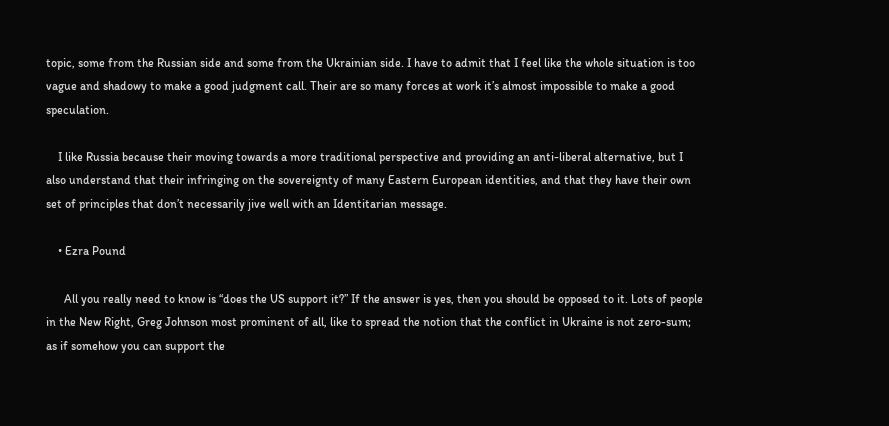topic, some from the Russian side and some from the Ukrainian side. I have to admit that I feel like the whole situation is too vague and shadowy to make a good judgment call. Their are so many forces at work it’s almost impossible to make a good speculation.

    I like Russia because their moving towards a more traditional perspective and providing an anti-liberal alternative, but I also understand that their infringing on the sovereignty of many Eastern European identities, and that they have their own set of principles that don’t necessarily jive well with an Identitarian message.

    • Ezra Pound

      All you really need to know is “does the US support it?” If the answer is yes, then you should be opposed to it. Lots of people in the New Right, Greg Johnson most prominent of all, like to spread the notion that the conflict in Ukraine is not zero-sum; as if somehow you can support the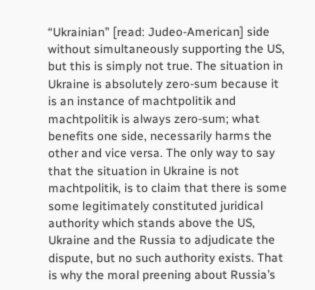“Ukrainian” [read: Judeo-American] side without simultaneously supporting the US, but this is simply not true. The situation in Ukraine is absolutely zero-sum because it is an instance of machtpolitik and machtpolitik is always zero-sum; what benefits one side, necessarily harms the other and vice versa. The only way to say that the situation in Ukraine is not machtpolitik, is to claim that there is some some legitimately constituted juridical authority which stands above the US, Ukraine and the Russia to adjudicate the dispute, but no such authority exists. That is why the moral preening about Russia’s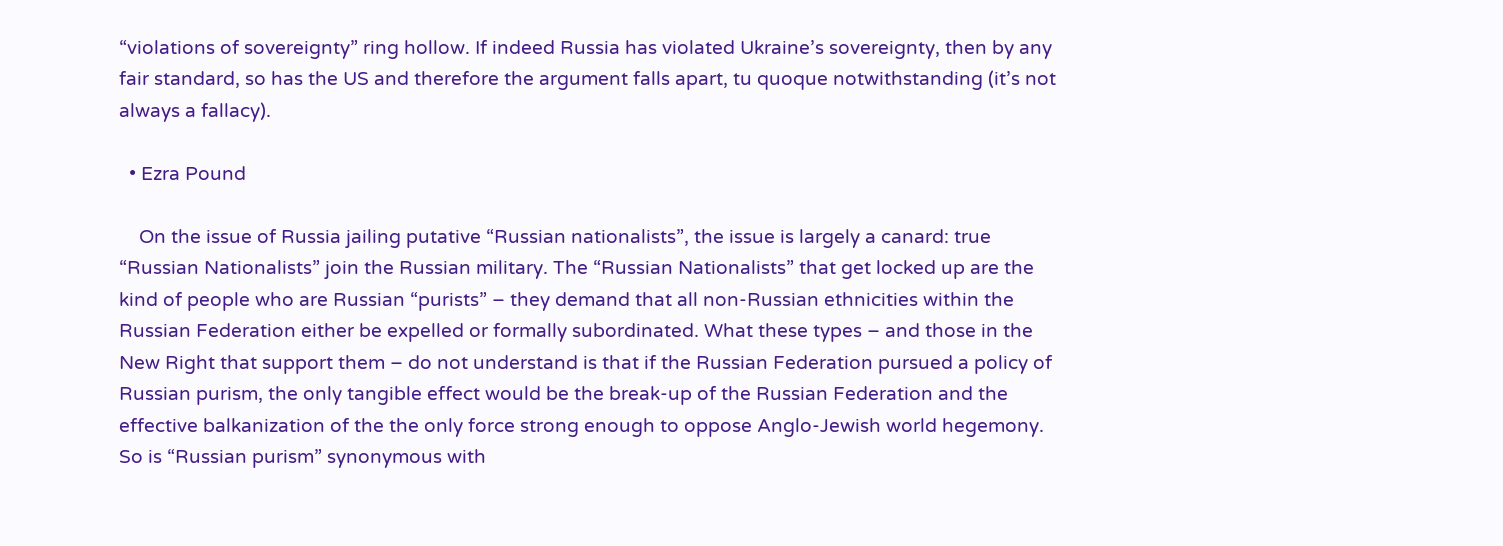“violations of sovereignty” ring hollow. If indeed Russia has violated Ukraine’s sovereignty, then by any fair standard, so has the US and therefore the argument falls apart, tu quoque notwithstanding (it’s not always a fallacy).

  • Ezra Pound

    On the issue of Russia jailing putative “Russian nationalists”, the issue is largely a canard: true “Russian Nationalists” join the Russian military. The “Russian Nationalists” that get locked up are the kind of people who are Russian “purists” – they demand that all non-Russian ethnicities within the Russian Federation either be expelled or formally subordinated. What these types – and those in the New Right that support them – do not understand is that if the Russian Federation pursued a policy of Russian purism, the only tangible effect would be the break-up of the Russian Federation and the effective balkanization of the the only force strong enough to oppose Anglo-Jewish world hegemony. So is “Russian purism” synonymous with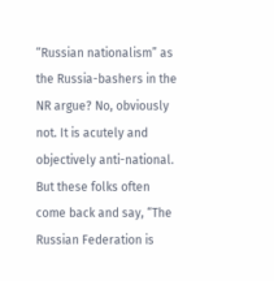“Russian nationalism” as the Russia-bashers in the NR argue? No, obviously not. It is acutely and objectively anti-national. But these folks often come back and say, “The Russian Federation is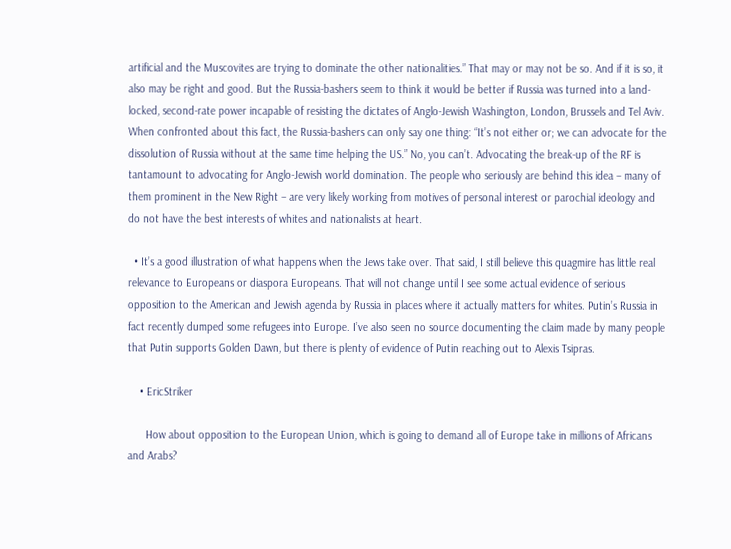artificial and the Muscovites are trying to dominate the other nationalities.” That may or may not be so. And if it is so, it also may be right and good. But the Russia-bashers seem to think it would be better if Russia was turned into a land-locked, second-rate power incapable of resisting the dictates of Anglo-Jewish Washington, London, Brussels and Tel Aviv. When confronted about this fact, the Russia-bashers can only say one thing: “It’s not either or; we can advocate for the dissolution of Russia without at the same time helping the US.” No, you can’t. Advocating the break-up of the RF is tantamount to advocating for Anglo-Jewish world domination. The people who seriously are behind this idea – many of them prominent in the New Right – are very likely working from motives of personal interest or parochial ideology and do not have the best interests of whites and nationalists at heart.

  • It’s a good illustration of what happens when the Jews take over. That said, I still believe this quagmire has little real relevance to Europeans or diaspora Europeans. That will not change until I see some actual evidence of serious opposition to the American and Jewish agenda by Russia in places where it actually matters for whites. Putin’s Russia in fact recently dumped some refugees into Europe. I’ve also seen no source documenting the claim made by many people that Putin supports Golden Dawn, but there is plenty of evidence of Putin reaching out to Alexis Tsipras.

    • EricStriker

      How about opposition to the European Union, which is going to demand all of Europe take in millions of Africans and Arabs?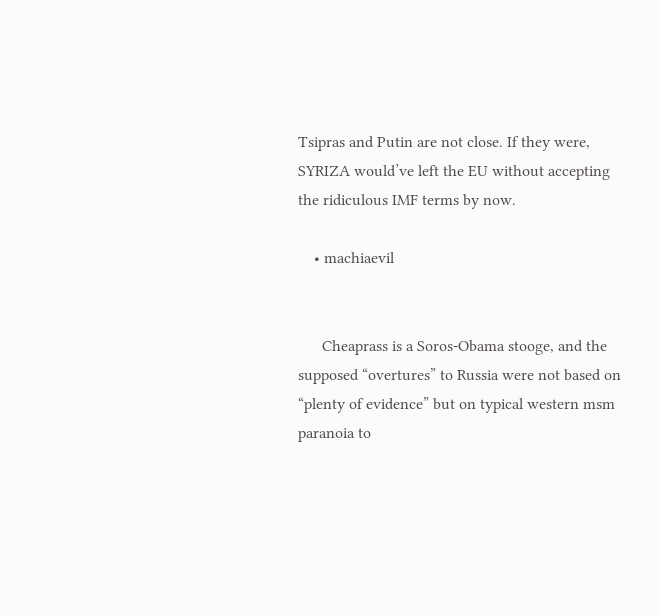Tsipras and Putin are not close. If they were, SYRIZA would’ve left the EU without accepting the ridiculous IMF terms by now.

    • machiaevil


      Cheaprass is a Soros-Obama stooge, and the supposed “overtures” to Russia were not based on “plenty of evidence” but on typical western msm paranoia to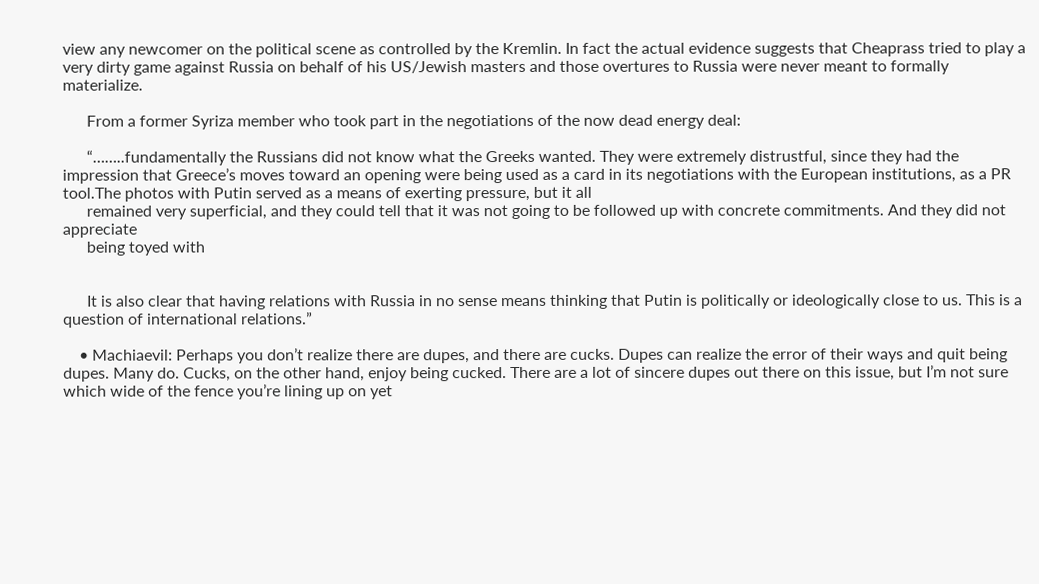view any newcomer on the political scene as controlled by the Kremlin. In fact the actual evidence suggests that Cheaprass tried to play a very dirty game against Russia on behalf of his US/Jewish masters and those overtures to Russia were never meant to formally materialize.

      From a former Syriza member who took part in the negotiations of the now dead energy deal:

      “……..fundamentally the Russians did not know what the Greeks wanted. They were extremely distrustful, since they had the impression that Greece’s moves toward an opening were being used as a card in its negotiations with the European institutions, as a PR tool.The photos with Putin served as a means of exerting pressure, but it all
      remained very superficial, and they could tell that it was not going to be followed up with concrete commitments. And they did not appreciate
      being toyed with


      It is also clear that having relations with Russia in no sense means thinking that Putin is politically or ideologically close to us. This is a question of international relations.”

    • Machiaevil: Perhaps you don’t realize there are dupes, and there are cucks. Dupes can realize the error of their ways and quit being dupes. Many do. Cucks, on the other hand, enjoy being cucked. There are a lot of sincere dupes out there on this issue, but I’m not sure which wide of the fence you’re lining up on yet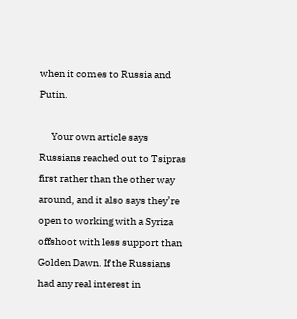when it comes to Russia and Putin.

      Your own article says Russians reached out to Tsipras first rather than the other way around, and it also says they’re open to working with a Syriza offshoot with less support than Golden Dawn. If the Russians had any real interest in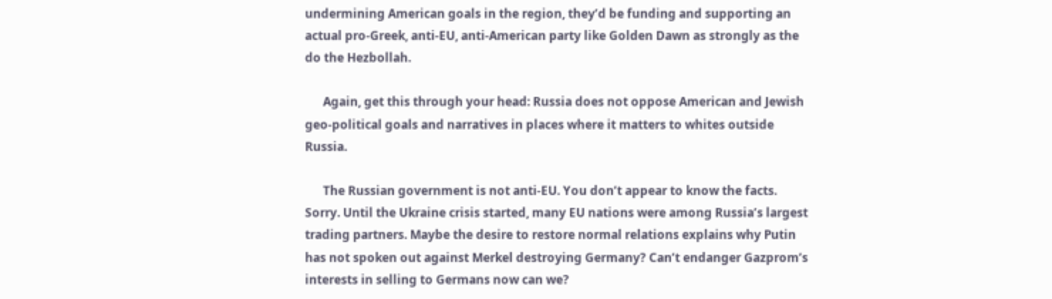undermining American goals in the region, they’d be funding and supporting an actual pro-Greek, anti-EU, anti-American party like Golden Dawn as strongly as the do the Hezbollah.

      Again, get this through your head: Russia does not oppose American and Jewish geo-political goals and narratives in places where it matters to whites outside Russia.

      The Russian government is not anti-EU. You don’t appear to know the facts. Sorry. Until the Ukraine crisis started, many EU nations were among Russia’s largest trading partners. Maybe the desire to restore normal relations explains why Putin has not spoken out against Merkel destroying Germany? Can’t endanger Gazprom’s interests in selling to Germans now can we?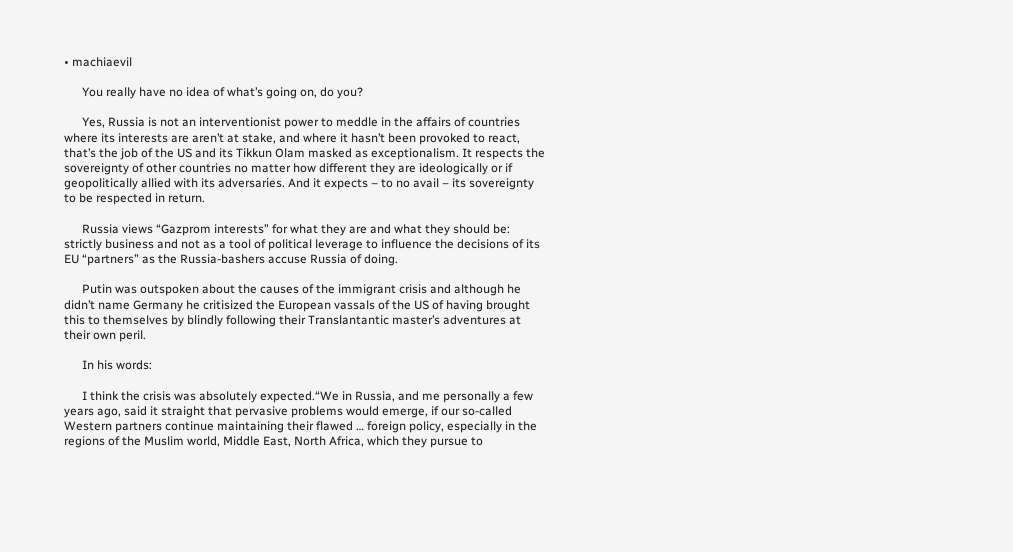• machiaevil

      You really have no idea of what’s going on, do you?

      Yes, Russia is not an interventionist power to meddle in the affairs of countries where its interests are aren’t at stake, and where it hasn’t been provoked to react, that’s the job of the US and its Tikkun Olam masked as exceptionalism. It respects the sovereignty of other countries no matter how different they are ideologically or if geopolitically allied with its adversaries. And it expects – to no avail – its sovereignty to be respected in return.

      Russia views “Gazprom interests” for what they are and what they should be: strictly business and not as a tool of political leverage to influence the decisions of its EU “partners” as the Russia-bashers accuse Russia of doing.

      Putin was outspoken about the causes of the immigrant crisis and although he didn’t name Germany he critisized the European vassals of the US of having brought this to themselves by blindly following their Translantantic master’s adventures at their own peril.

      In his words:

      I think the crisis was absolutely expected.“We in Russia, and me personally a few years ago, said it straight that pervasive problems would emerge, if our so-called Western partners continue maintaining their flawed … foreign policy, especially in the regions of the Muslim world, Middle East, North Africa, which they pursue to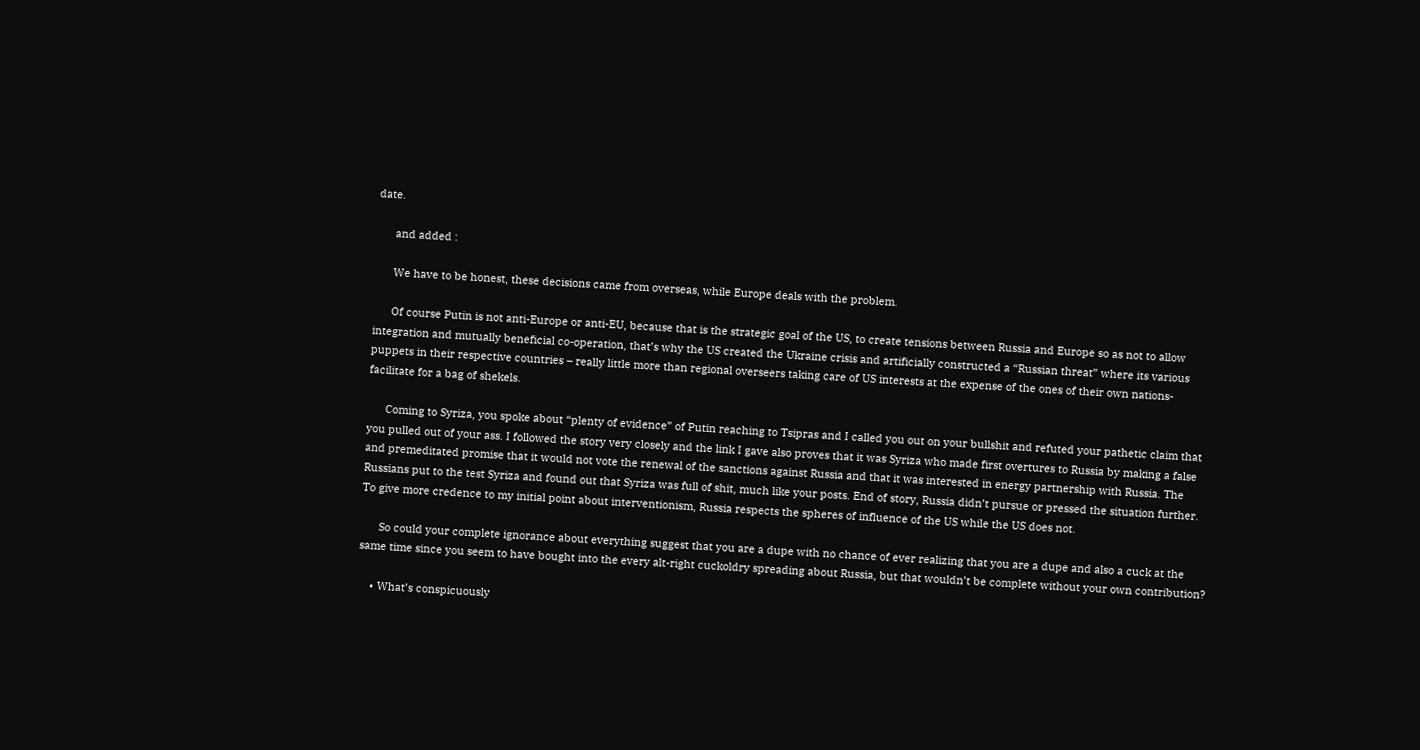date.

      and added :

      We have to be honest, these decisions came from overseas, while Europe deals with the problem.

      Of course Putin is not anti-Europe or anti-EU, because that is the strategic goal of the US, to create tensions between Russia and Europe so as not to allow integration and mutually beneficial co-operation, that’s why the US created the Ukraine crisis and artificially constructed a “Russian threat” where its various puppets in their respective countries – really little more than regional overseers taking care of US interests at the expense of the ones of their own nations- facilitate for a bag of shekels.

      Coming to Syriza, you spoke about “plenty of evidence” of Putin reaching to Tsipras and I called you out on your bullshit and refuted your pathetic claim that you pulled out of your ass. I followed the story very closely and the link I gave also proves that it was Syriza who made first overtures to Russia by making a false and premeditated promise that it would not vote the renewal of the sanctions against Russia and that it was interested in energy partnership with Russia. The Russians put to the test Syriza and found out that Syriza was full of shit, much like your posts. End of story, Russia didn’t pursue or pressed the situation further. To give more credence to my initial point about interventionism, Russia respects the spheres of influence of the US while the US does not.

      So could your complete ignorance about everything suggest that you are a dupe with no chance of ever realizing that you are a dupe and also a cuck at the same time since you seem to have bought into the every alt-right cuckoldry spreading about Russia, but that wouldn’t be complete without your own contribution?

    • What’s conspicuously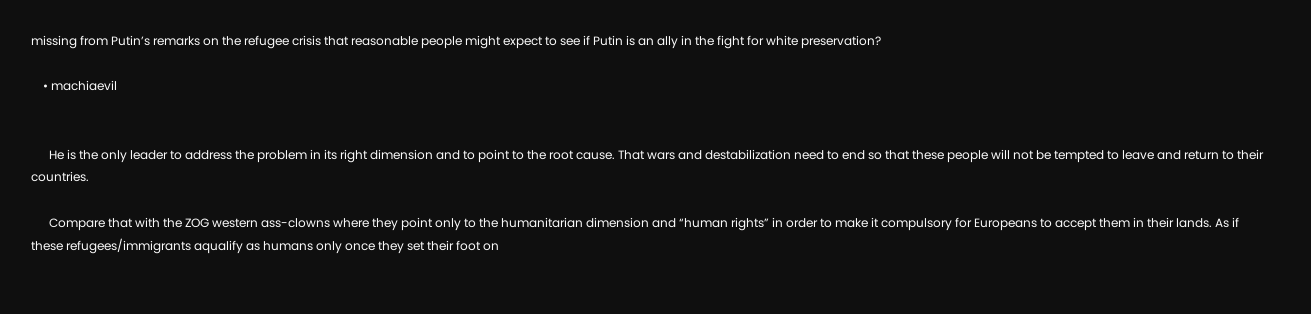missing from Putin’s remarks on the refugee crisis that reasonable people might expect to see if Putin is an ally in the fight for white preservation?

    • machiaevil


      He is the only leader to address the problem in its right dimension and to point to the root cause. That wars and destabilization need to end so that these people will not be tempted to leave and return to their countries.

      Compare that with the ZOG western ass-clowns where they point only to the humanitarian dimension and “human rights” in order to make it compulsory for Europeans to accept them in their lands. As if these refugees/immigrants aqualify as humans only once they set their foot on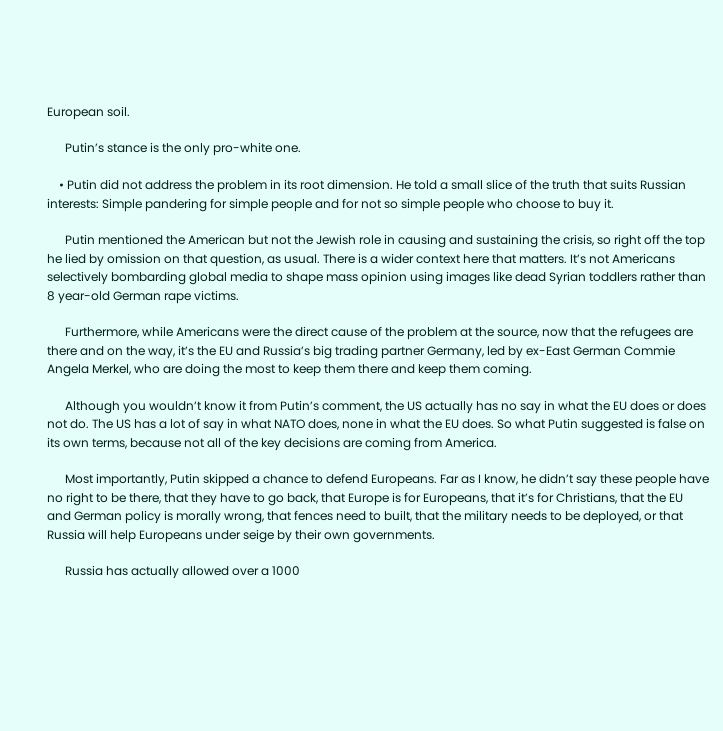European soil.

      Putin’s stance is the only pro-white one.

    • Putin did not address the problem in its root dimension. He told a small slice of the truth that suits Russian interests: Simple pandering for simple people and for not so simple people who choose to buy it.

      Putin mentioned the American but not the Jewish role in causing and sustaining the crisis, so right off the top he lied by omission on that question, as usual. There is a wider context here that matters. It’s not Americans selectively bombarding global media to shape mass opinion using images like dead Syrian toddlers rather than 8 year-old German rape victims.

      Furthermore, while Americans were the direct cause of the problem at the source, now that the refugees are there and on the way, it’s the EU and Russia’s big trading partner Germany, led by ex-East German Commie Angela Merkel, who are doing the most to keep them there and keep them coming.

      Although you wouldn’t know it from Putin’s comment, the US actually has no say in what the EU does or does not do. The US has a lot of say in what NATO does, none in what the EU does. So what Putin suggested is false on its own terms, because not all of the key decisions are coming from America.

      Most importantly, Putin skipped a chance to defend Europeans. Far as I know, he didn’t say these people have no right to be there, that they have to go back, that Europe is for Europeans, that it’s for Christians, that the EU and German policy is morally wrong, that fences need to built, that the military needs to be deployed, or that Russia will help Europeans under seige by their own governments.

      Russia has actually allowed over a 1000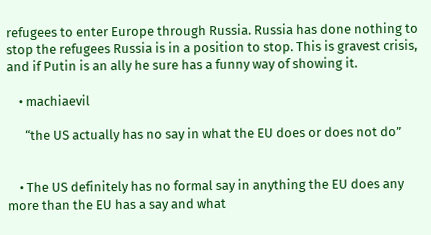refugees to enter Europe through Russia. Russia has done nothing to stop the refugees Russia is in a position to stop. This is gravest crisis, and if Putin is an ally he sure has a funny way of showing it.

    • machiaevil

      “the US actually has no say in what the EU does or does not do”


    • The US definitely has no formal say in anything the EU does any more than the EU has a say and what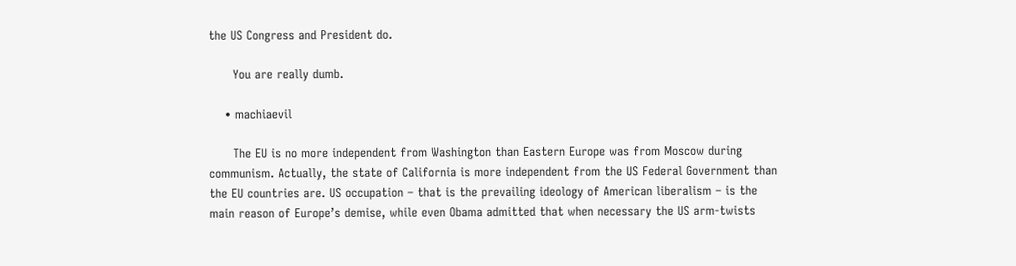the US Congress and President do.

      You are really dumb.

    • machiaevil

      The EU is no more independent from Washington than Eastern Europe was from Moscow during communism. Actually, the state of California is more independent from the US Federal Government than the EU countries are. US occupation – that is the prevailing ideology of American liberalism – is the main reason of Europe’s demise, while even Obama admitted that when necessary the US arm-twists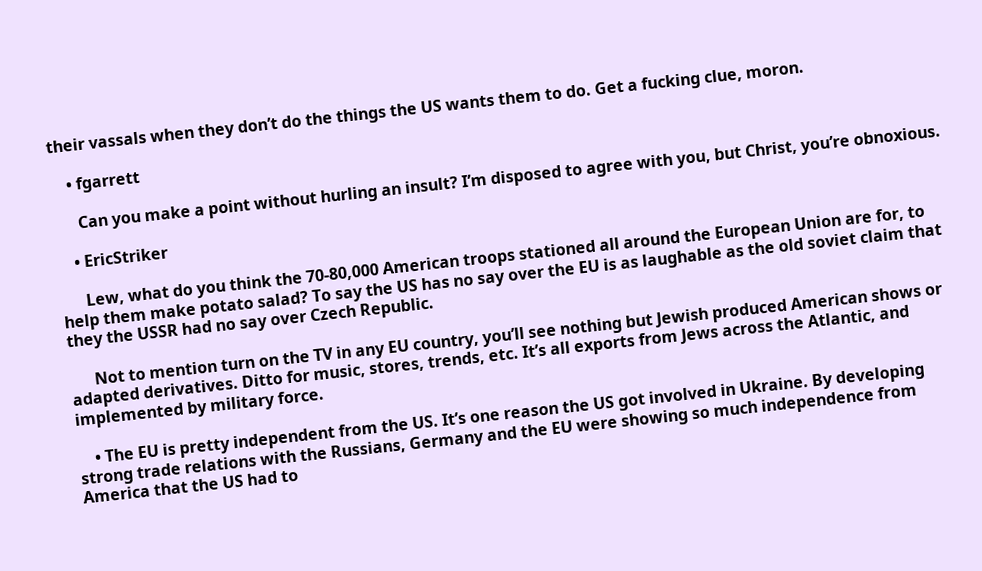their vassals when they don’t do the things the US wants them to do. Get a fucking clue, moron.

    • fgarrett

      Can you make a point without hurling an insult? I’m disposed to agree with you, but Christ, you’re obnoxious.

    • EricStriker

      Lew, what do you think the 70-80,000 American troops stationed all around the European Union are for, to help them make potato salad? To say the US has no say over the EU is as laughable as the old soviet claim that they the USSR had no say over Czech Republic.

      Not to mention turn on the TV in any EU country, you’ll see nothing but Jewish produced American shows or adapted derivatives. Ditto for music, stores, trends, etc. It’s all exports from Jews across the Atlantic, and implemented by military force.

    • The EU is pretty independent from the US. It’s one reason the US got involved in Ukraine. By developing strong trade relations with the Russians, Germany and the EU were showing so much independence from America that the US had to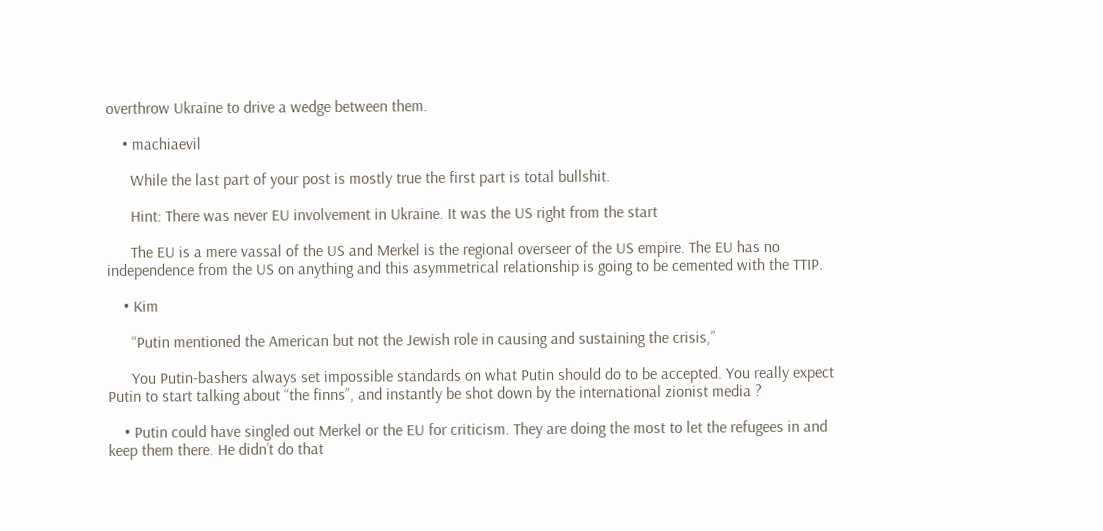overthrow Ukraine to drive a wedge between them.

    • machiaevil

      While the last part of your post is mostly true the first part is total bullshit.

      Hint: There was never EU involvement in Ukraine. It was the US right from the start

      The EU is a mere vassal of the US and Merkel is the regional overseer of the US empire. The EU has no independence from the US on anything and this asymmetrical relationship is going to be cemented with the TTIP.

    • Kim

      “Putin mentioned the American but not the Jewish role in causing and sustaining the crisis,”

      You Putin-bashers always set impossible standards on what Putin should do to be accepted. You really expect Putin to start talking about “the finns”, and instantly be shot down by the international zionist media ?

    • Putin could have singled out Merkel or the EU for criticism. They are doing the most to let the refugees in and keep them there. He didn’t do that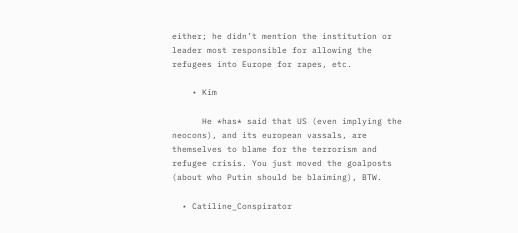either; he didn’t mention the institution or leader most responsible for allowing the refugees into Europe for rapes, etc.

    • Kim

      He *has* said that US (even implying the neocons), and its european vassals, are themselves to blame for the terrorism and refugee crisis. You just moved the goalposts (about who Putin should be blaiming), BTW.

  • Catiline_Conspirator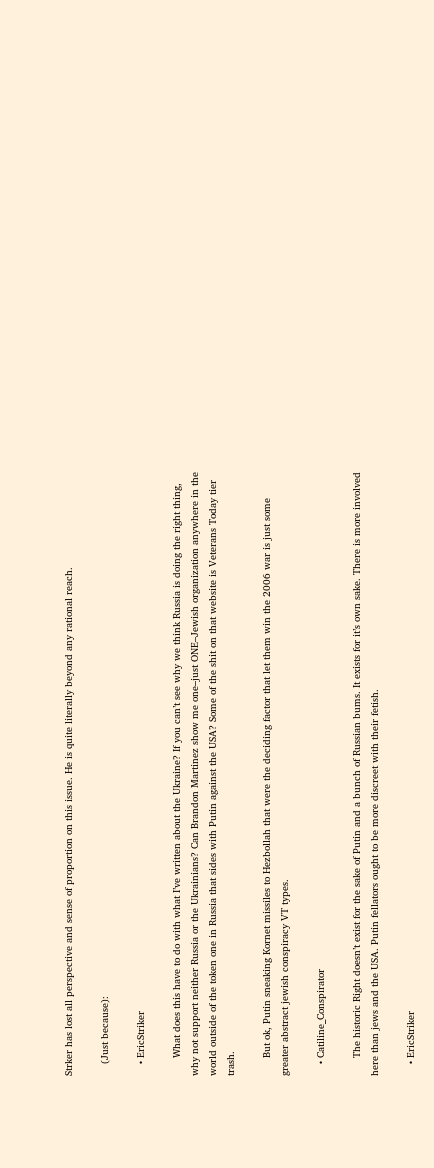Strker has lost all perspective and sense of proportion on this issue. He is quite literally beyond any rational reach.

    (Just because):

    • EricStriker

      What does this have to do with what I’ve written about the Ukraine? If you can’t see why we think Russia is doing the right thing, why not support neither Russia or the Ukrainians? Can Brandon Martinez show me one–just ONE–Jewish organization anywhere in the world outside of the token one in Russia that sides with Putin against the USA? Some of the shit on that website is Veterans Today tier trash.

      But ok, Putin sneaking Kornet missiles to Hezbollah that were the deciding factor that let them win the 2006 war is just some greater abstract jewish conspiracy VT types.

    • Catiline_Conspirator

      The historic Right doesn’t exist for the sake of Putin and a bunch of Russian bums. It exists for it’s own sake. There is more involved here than jews and the USA. Putin fellators ought to be more discreet with their fetish.

    • EricStriker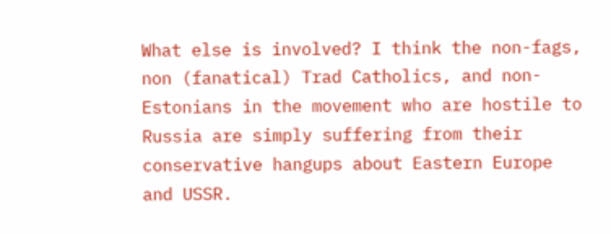What else is involved? I think the non-fags, non (fanatical) Trad Catholics, and non-Estonians in the movement who are hostile to Russia are simply suffering from their conservative hangups about Eastern Europe and USSR.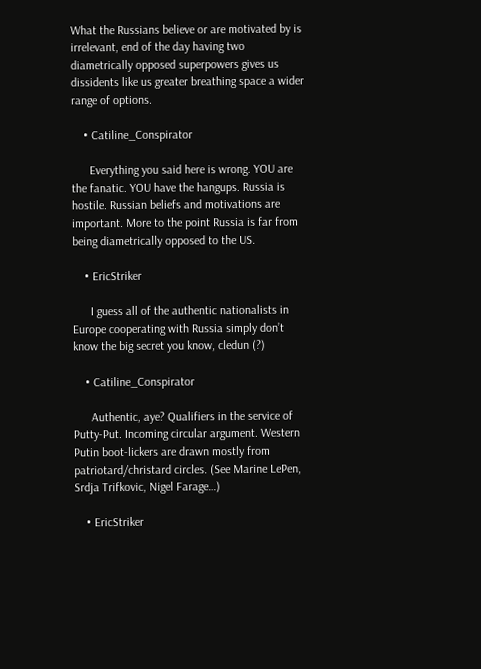What the Russians believe or are motivated by is irrelevant, end of the day having two diametrically opposed superpowers gives us dissidents like us greater breathing space a wider range of options.

    • Catiline_Conspirator

      Everything you said here is wrong. YOU are the fanatic. YOU have the hangups. Russia is hostile. Russian beliefs and motivations are important. More to the point Russia is far from being diametrically opposed to the US.

    • EricStriker

      I guess all of the authentic nationalists in Europe cooperating with Russia simply don’t know the big secret you know, cledun (?)

    • Catiline_Conspirator

      Authentic, aye? Qualifiers in the service of Putty-Put. Incoming circular argument. Western Putin boot-lickers are drawn mostly from patriotard/christard circles. (See Marine LePen, Srdja Trifkovic, Nigel Farage…)

    • EricStriker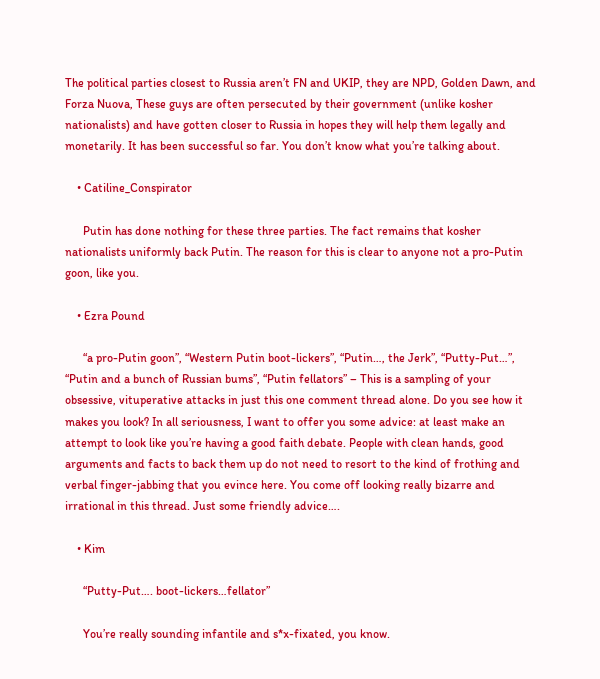The political parties closest to Russia aren’t FN and UKIP, they are NPD, Golden Dawn, and Forza Nuova, These guys are often persecuted by their government (unlike kosher nationalists) and have gotten closer to Russia in hopes they will help them legally and monetarily. It has been successful so far. You don’t know what you’re talking about.

    • Catiline_Conspirator

      Putin has done nothing for these three parties. The fact remains that kosher nationalists uniformly back Putin. The reason for this is clear to anyone not a pro-Putin goon, like you.

    • Ezra Pound

      “a pro-Putin goon”, “Western Putin boot-lickers”, “Putin…, the Jerk”, “Putty-Put…”, “Putin and a bunch of Russian bums”, “Putin fellators” – This is a sampling of your obsessive, vituperative attacks in just this one comment thread alone. Do you see how it makes you look? In all seriousness, I want to offer you some advice: at least make an attempt to look like you’re having a good faith debate. People with clean hands, good arguments and facts to back them up do not need to resort to the kind of frothing and verbal finger-jabbing that you evince here. You come off looking really bizarre and irrational in this thread. Just some friendly advice….

    • Kim

      “Putty-Put…. boot-lickers…fellator”

      You’re really sounding infantile and s*x-fixated, you know.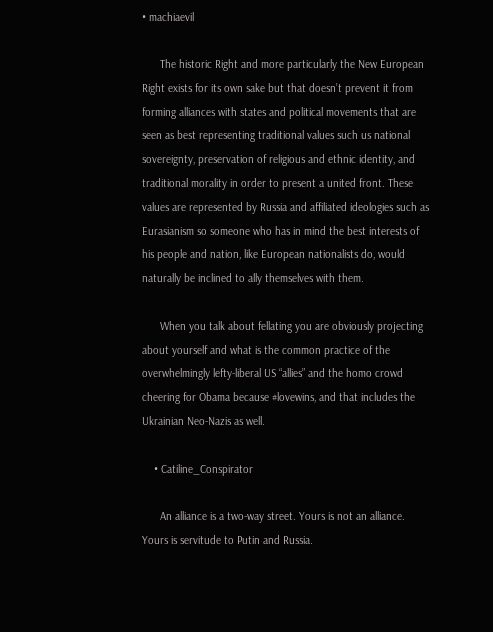• machiaevil

      The historic Right and more particularly the New European Right exists for its own sake but that doesn’t prevent it from forming alliances with states and political movements that are seen as best representing traditional values such us national sovereignty, preservation of religious and ethnic identity, and traditional morality in order to present a united front. These values are represented by Russia and affiliated ideologies such as Eurasianism so someone who has in mind the best interests of his people and nation, like European nationalists do, would naturally be inclined to ally themselves with them.

      When you talk about fellating you are obviously projecting about yourself and what is the common practice of the overwhelmingly lefty-liberal US “allies” and the homo crowd cheering for Obama because #lovewins, and that includes the Ukrainian Neo-Nazis as well.

    • Catiline_Conspirator

      An alliance is a two-way street. Yours is not an alliance. Yours is servitude to Putin and Russia.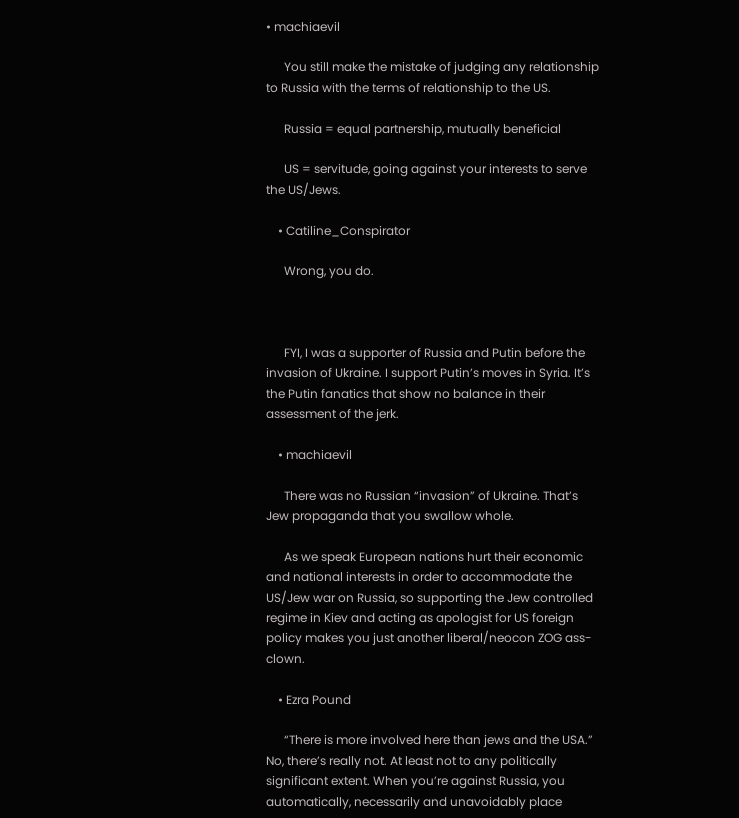• machiaevil

      You still make the mistake of judging any relationship to Russia with the terms of relationship to the US.

      Russia = equal partnership, mutually beneficial

      US = servitude, going against your interests to serve the US/Jews.

    • Catiline_Conspirator

      Wrong, you do.



      FYI, I was a supporter of Russia and Putin before the invasion of Ukraine. I support Putin’s moves in Syria. It’s the Putin fanatics that show no balance in their assessment of the jerk.

    • machiaevil

      There was no Russian “invasion” of Ukraine. That’s Jew propaganda that you swallow whole.

      As we speak European nations hurt their economic and national interests in order to accommodate the US/Jew war on Russia, so supporting the Jew controlled regime in Kiev and acting as apologist for US foreign policy makes you just another liberal/neocon ZOG ass-clown.

    • Ezra Pound

      “There is more involved here than jews and the USA.” No, there’s really not. At least not to any politically significant extent. When you’re against Russia, you automatically, necessarily and unavoidably place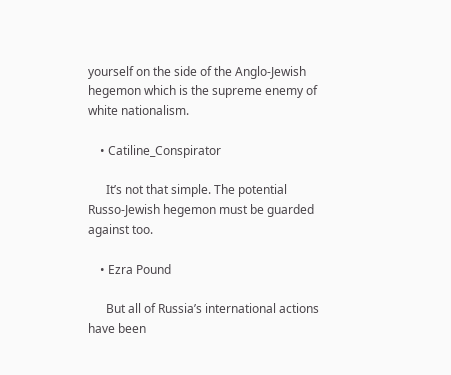yourself on the side of the Anglo-Jewish hegemon which is the supreme enemy of white nationalism.

    • Catiline_Conspirator

      It’s not that simple. The potential Russo-Jewish hegemon must be guarded against too.

    • Ezra Pound

      But all of Russia’s international actions have been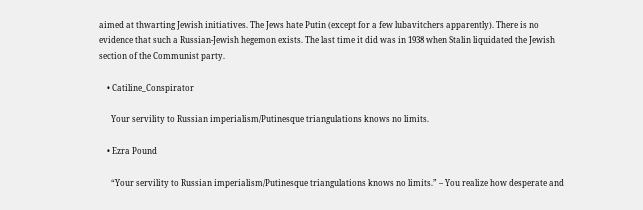aimed at thwarting Jewish initiatives. The Jews hate Putin (except for a few lubavitchers apparently). There is no evidence that such a Russian-Jewish hegemon exists. The last time it did was in 1938 when Stalin liquidated the Jewish section of the Communist party.

    • Catiline_Conspirator

      Your servility to Russian imperialism/Putinesque triangulations knows no limits.

    • Ezra Pound

      “Your servility to Russian imperialism/Putinesque triangulations knows no limits.” – You realize how desperate and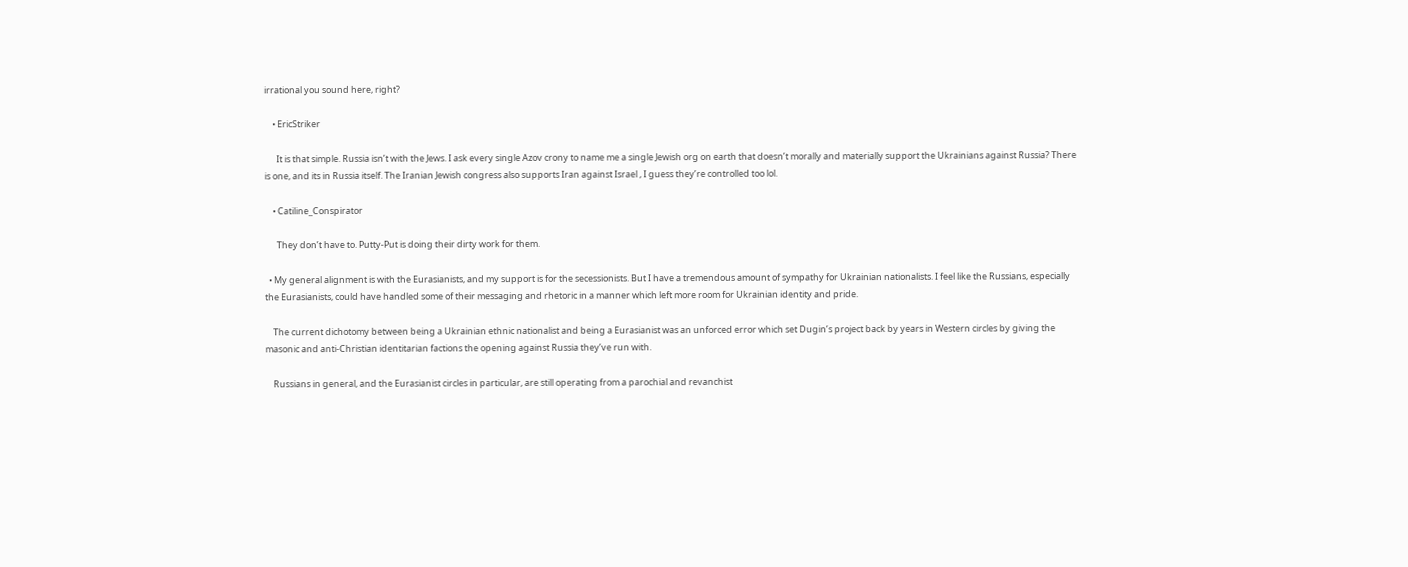irrational you sound here, right?

    • EricStriker

      It is that simple. Russia isn’t with the Jews. I ask every single Azov crony to name me a single Jewish org on earth that doesn’t morally and materially support the Ukrainians against Russia? There is one, and its in Russia itself. The Iranian Jewish congress also supports Iran against Israel , I guess they’re controlled too lol.

    • Catiline_Conspirator

      They don’t have to. Putty-Put is doing their dirty work for them.

  • My general alignment is with the Eurasianists, and my support is for the secessionists. But I have a tremendous amount of sympathy for Ukrainian nationalists. I feel like the Russians, especially the Eurasianists, could have handled some of their messaging and rhetoric in a manner which left more room for Ukrainian identity and pride.

    The current dichotomy between being a Ukrainian ethnic nationalist and being a Eurasianist was an unforced error which set Dugin’s project back by years in Western circles by giving the masonic and anti-Christian identitarian factions the opening against Russia they’ve run with.

    Russians in general, and the Eurasianist circles in particular, are still operating from a parochial and revanchist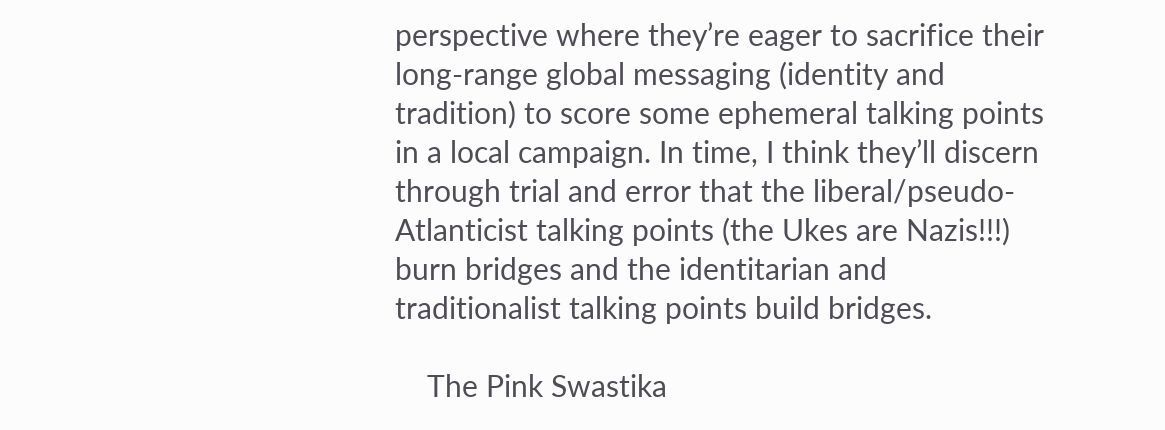perspective where they’re eager to sacrifice their long-range global messaging (identity and tradition) to score some ephemeral talking points in a local campaign. In time, I think they’ll discern through trial and error that the liberal/pseudo-Atlanticist talking points (the Ukes are Nazis!!!) burn bridges and the identitarian and traditionalist talking points build bridges.

    The Pink Swastika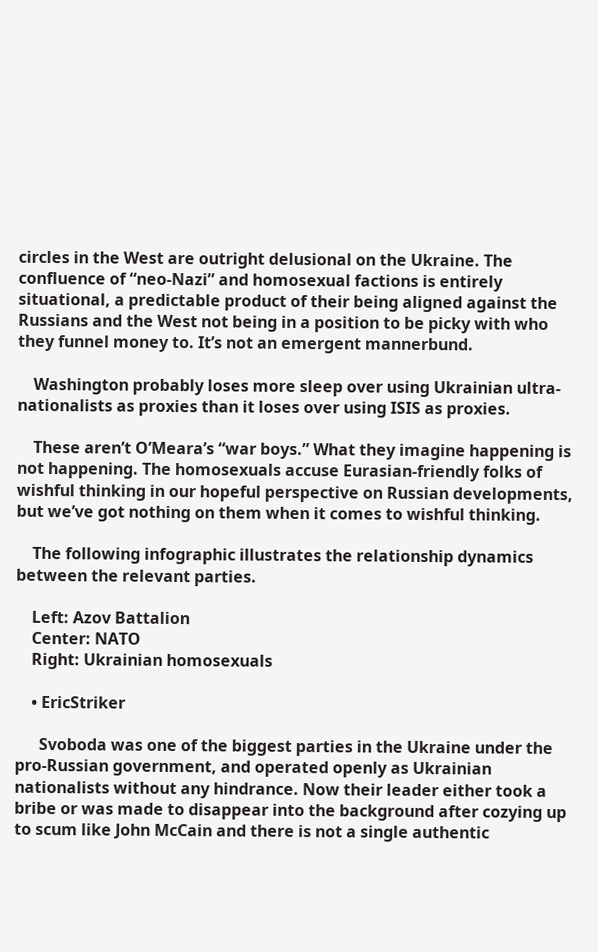circles in the West are outright delusional on the Ukraine. The confluence of “neo-Nazi” and homosexual factions is entirely situational, a predictable product of their being aligned against the Russians and the West not being in a position to be picky with who they funnel money to. It’s not an emergent mannerbund.

    Washington probably loses more sleep over using Ukrainian ultra-nationalists as proxies than it loses over using ISIS as proxies.

    These aren’t O’Meara’s “war boys.” What they imagine happening is not happening. The homosexuals accuse Eurasian-friendly folks of wishful thinking in our hopeful perspective on Russian developments, but we’ve got nothing on them when it comes to wishful thinking.

    The following infographic illustrates the relationship dynamics between the relevant parties.

    Left: Azov Battalion
    Center: NATO
    Right: Ukrainian homosexuals

    • EricStriker

      Svoboda was one of the biggest parties in the Ukraine under the pro-Russian government, and operated openly as Ukrainian nationalists without any hindrance. Now their leader either took a bribe or was made to disappear into the background after cozying up to scum like John McCain and there is not a single authentic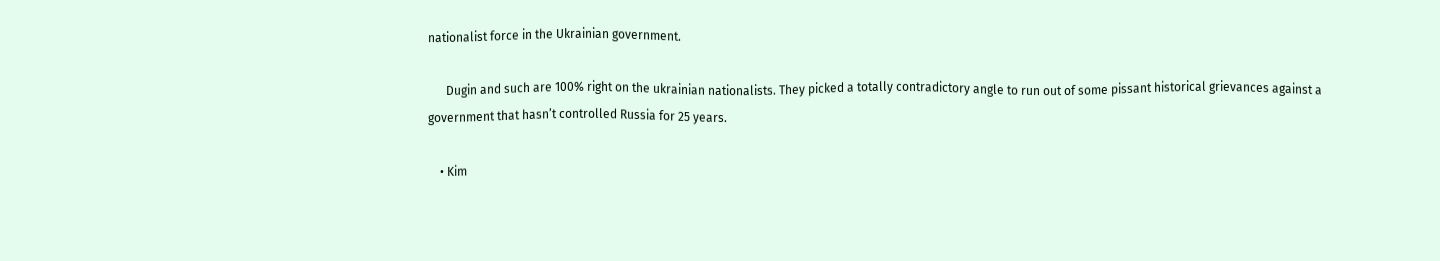nationalist force in the Ukrainian government.

      Dugin and such are 100% right on the ukrainian nationalists. They picked a totally contradictory angle to run out of some pissant historical grievances against a government that hasn’t controlled Russia for 25 years.

    • Kim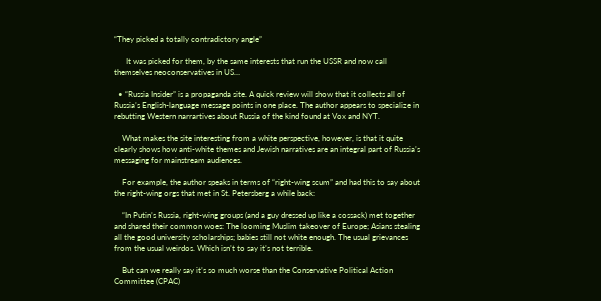“They picked a totally contradictory angle”

      It was picked for them, by the same interests that run the USSR and now call themselves neoconservatives in US…

  • “Russia Insider” is a propaganda site. A quick review will show that it collects all of Russia’s English-language message points in one place. The author appears to specialize in rebutting Western narrartives about Russia of the kind found at Vox and NYT.

    What makes the site interesting from a white perspective, however, is that it quite clearly shows how anti-white themes and Jewish narratives are an integral part of Russia’s messaging for mainstream audiences.

    For example, the author speaks in terms of “right-wing scum” and had this to say about the right-wing orgs that met in St. Petersberg a while back:

    “In Putin’s Russia, right-wing groups (and a guy dressed up like a cossack) met together and shared their common woes: The looming Muslim takeover of Europe; Asians stealing all the good university scholarships; babies still not white enough. The usual grievances from the usual weirdos. Which isn’t to say it’s not terrible.

    But can we really say it’s so much worse than the Conservative Political Action Committee (CPAC)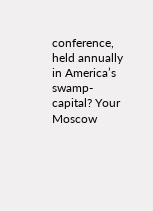conference, held annually in America’s swamp-capital? Your Moscow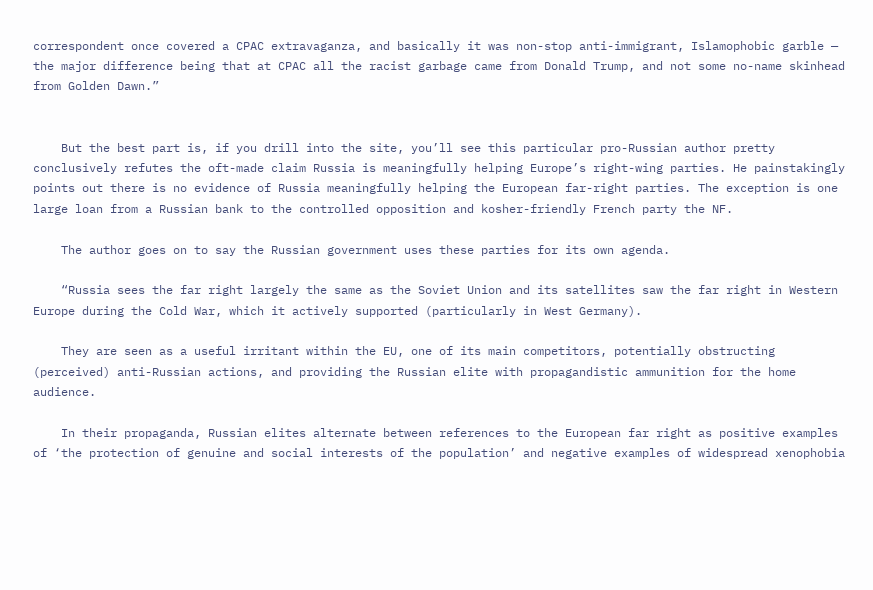correspondent once covered a CPAC extravaganza, and basically it was non-stop anti-immigrant, Islamophobic garble — the major difference being that at CPAC all the racist garbage came from Donald Trump, and not some no-name skinhead from Golden Dawn.”


    But the best part is, if you drill into the site, you’ll see this particular pro-Russian author pretty conclusively refutes the oft-made claim Russia is meaningfully helping Europe’s right-wing parties. He painstakingly points out there is no evidence of Russia meaningfully helping the European far-right parties. The exception is one large loan from a Russian bank to the controlled opposition and kosher-friendly French party the NF.

    The author goes on to say the Russian government uses these parties for its own agenda.

    “Russia sees the far right largely the same as the Soviet Union and its satellites saw the far right in Western Europe during the Cold War, which it actively supported (particularly in West Germany).

    They are seen as a useful irritant within the EU, one of its main competitors, potentially obstructing (perceived) anti-Russian actions, and providing the Russian elite with propagandistic ammunition for the home audience.

    In their propaganda, Russian elites alternate between references to the European far right as positive examples of ‘the protection of genuine and social interests of the population’ and negative examples of widespread xenophobia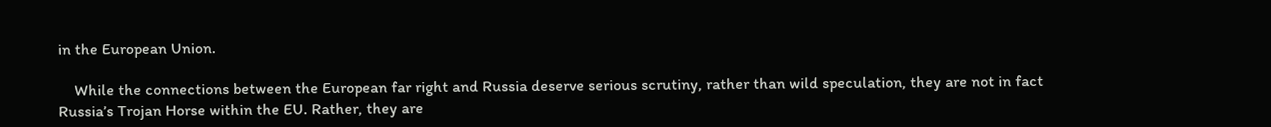in the European Union.

    While the connections between the European far right and Russia deserve serious scrutiny, rather than wild speculation, they are not in fact Russia’s Trojan Horse within the EU. Rather, they are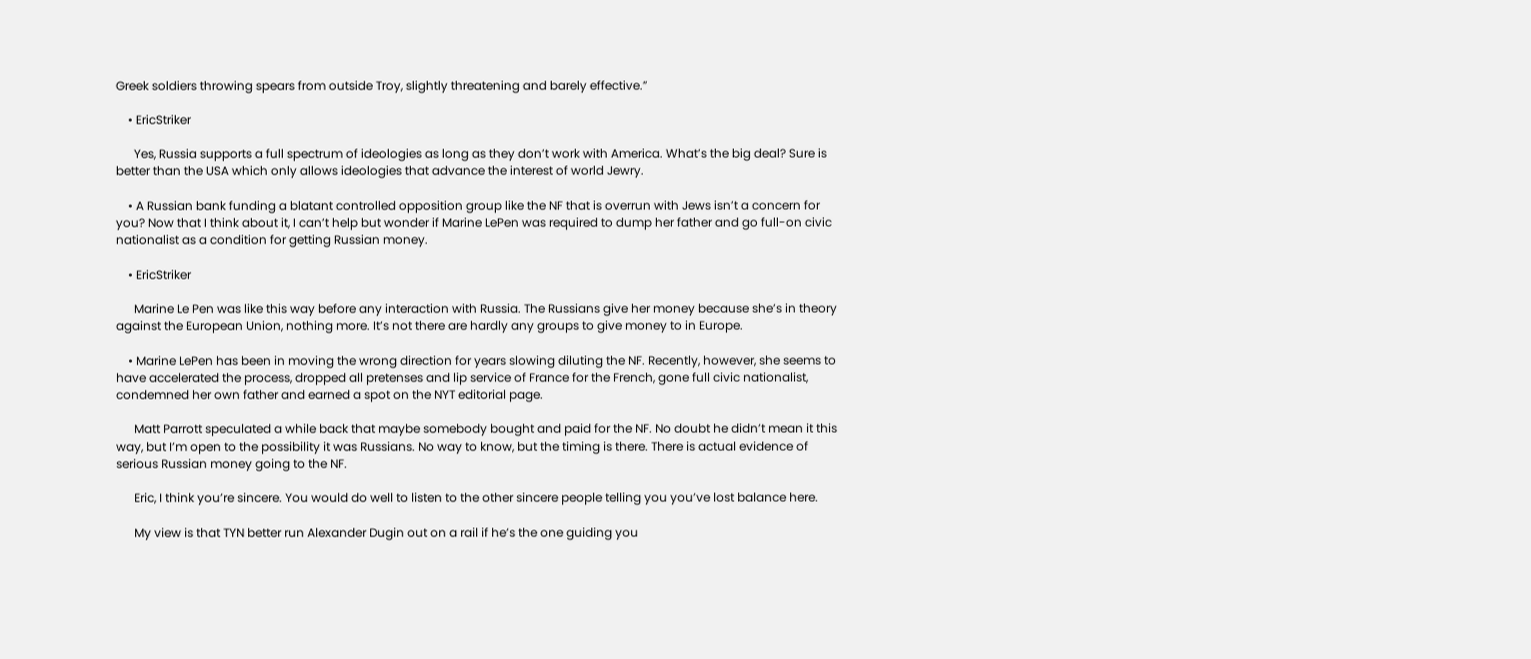Greek soldiers throwing spears from outside Troy, slightly threatening and barely effective.”

    • EricStriker

      Yes, Russia supports a full spectrum of ideologies as long as they don’t work with America. What’s the big deal? Sure is better than the USA which only allows ideologies that advance the interest of world Jewry.

    • A Russian bank funding a blatant controlled opposition group like the NF that is overrun with Jews isn’t a concern for you? Now that I think about it, I can’t help but wonder if Marine LePen was required to dump her father and go full-on civic nationalist as a condition for getting Russian money.

    • EricStriker

      Marine Le Pen was like this way before any interaction with Russia. The Russians give her money because she’s in theory against the European Union, nothing more. It’s not there are hardly any groups to give money to in Europe.

    • Marine LePen has been in moving the wrong direction for years slowing diluting the NF. Recently, however, she seems to have accelerated the process, dropped all pretenses and lip service of France for the French, gone full civic nationalist, condemned her own father and earned a spot on the NYT editorial page.

      Matt Parrott speculated a while back that maybe somebody bought and paid for the NF. No doubt he didn’t mean it this way, but I’m open to the possibility it was Russians. No way to know, but the timing is there. There is actual evidence of serious Russian money going to the NF.

      Eric, I think you’re sincere. You would do well to listen to the other sincere people telling you you’ve lost balance here.

      My view is that TYN better run Alexander Dugin out on a rail if he’s the one guiding you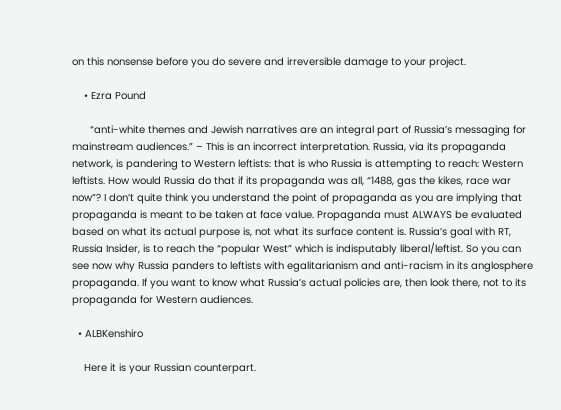on this nonsense before you do severe and irreversible damage to your project.

    • Ezra Pound

      “anti-white themes and Jewish narratives are an integral part of Russia’s messaging for mainstream audiences.” – This is an incorrect interpretation. Russia, via its propaganda network, is pandering to Western leftists: that is who Russia is attempting to reach: Western leftists. How would Russia do that if its propaganda was all, “1488, gas the kikes, race war now”? I don’t quite think you understand the point of propaganda as you are implying that propaganda is meant to be taken at face value. Propaganda must ALWAYS be evaluated based on what its actual purpose is, not what its surface content is. Russia’s goal with RT, Russia Insider, is to reach the “popular West” which is indisputably liberal/leftist. So you can see now why Russia panders to leftists with egalitarianism and anti-racism in its anglosphere propaganda. If you want to know what Russia’s actual policies are, then look there, not to its propaganda for Western audiences.

  • ALBKenshiro

    Here it is your Russian counterpart.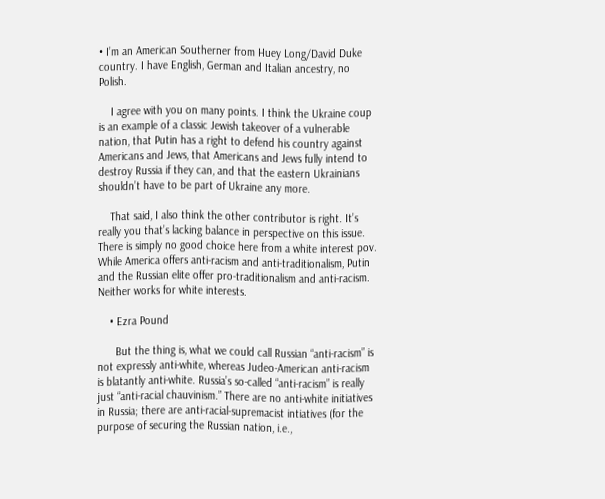• I’m an American Southerner from Huey Long/David Duke country. I have English, German and Italian ancestry, no Polish.

    I agree with you on many points. I think the Ukraine coup is an example of a classic Jewish takeover of a vulnerable nation, that Putin has a right to defend his country against Americans and Jews, that Americans and Jews fully intend to destroy Russia if they can, and that the eastern Ukrainians shouldn’t have to be part of Ukraine any more.

    That said, I also think the other contributor is right. It’s really you that’s lacking balance in perspective on this issue. There is simply no good choice here from a white interest pov. While America offers anti-racism and anti-traditionalism, Putin and the Russian elite offer pro-traditionalism and anti-racism. Neither works for white interests.

    • Ezra Pound

      But the thing is, what we could call Russian “anti-racism” is not expressly anti-white, whereas Judeo-American anti-racism is blatantly anti-white. Russia’s so-called “anti-racism” is really just “anti-racial chauvinism.” There are no anti-white initiatives in Russia; there are anti-racial-supremacist intiatives (for the purpose of securing the Russian nation, i.e.,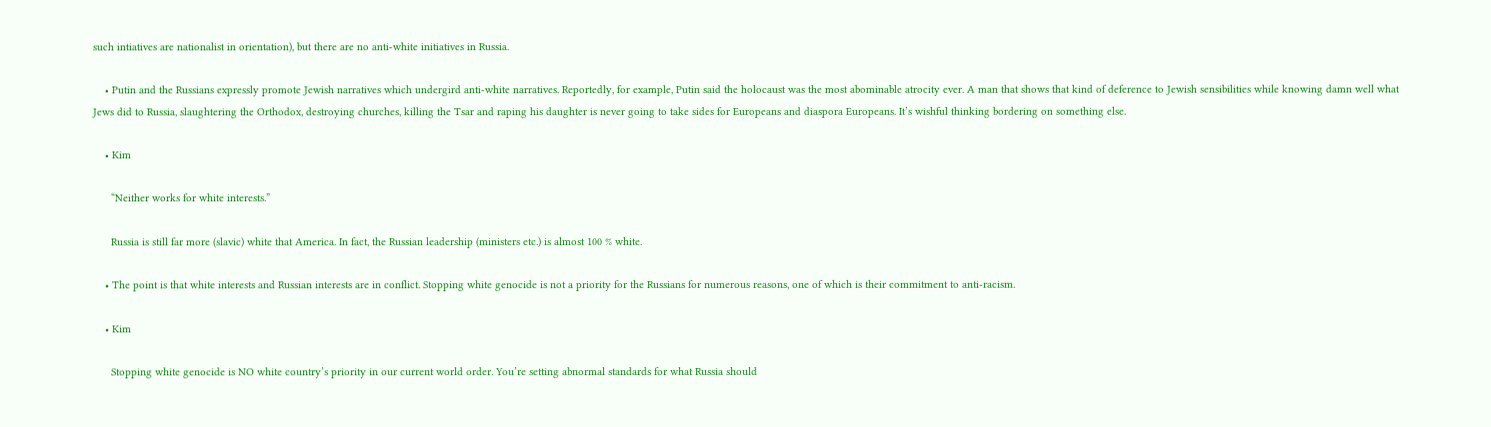such intiatives are nationalist in orientation), but there are no anti-white initiatives in Russia.

    • Putin and the Russians expressly promote Jewish narratives which undergird anti-white narratives. Reportedly, for example, Putin said the holocaust was the most abominable atrocity ever. A man that shows that kind of deference to Jewish sensibilities while knowing damn well what Jews did to Russia, slaughtering the Orthodox, destroying churches, killing the Tsar and raping his daughter is never going to take sides for Europeans and diaspora Europeans. It’s wishful thinking bordering on something else.

    • Kim

      “Neither works for white interests.”

      Russia is still far more (slavic) white that America. In fact, the Russian leadership (ministers etc.) is almost 100 % white.

    • The point is that white interests and Russian interests are in conflict. Stopping white genocide is not a priority for the Russians for numerous reasons, one of which is their commitment to anti-racism.

    • Kim

      Stopping white genocide is NO white country’s priority in our current world order. You’re setting abnormal standards for what Russia should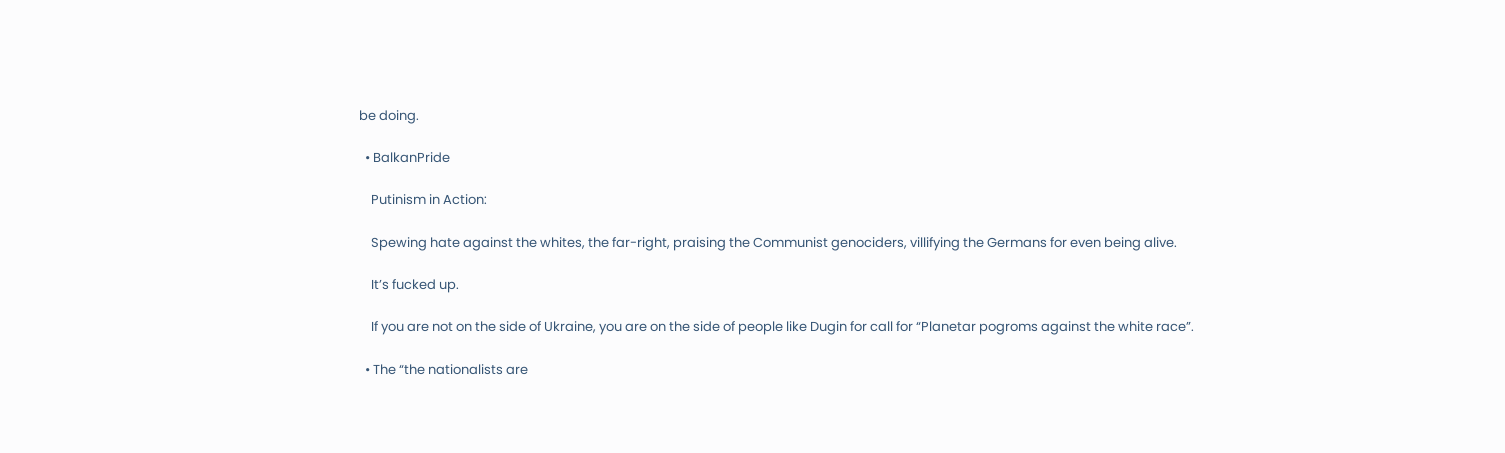be doing.

  • BalkanPride

    Putinism in Action:

    Spewing hate against the whites, the far-right, praising the Communist genociders, villifying the Germans for even being alive.

    It’s fucked up.

    If you are not on the side of Ukraine, you are on the side of people like Dugin for call for “Planetar pogroms against the white race”.

  • The “the nationalists are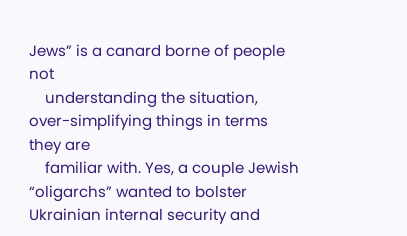Jews” is a canard borne of people not
    understanding the situation, over-simplifying things in terms they are
    familiar with. Yes, a couple Jewish “oligarchs” wanted to bolster Ukrainian internal security and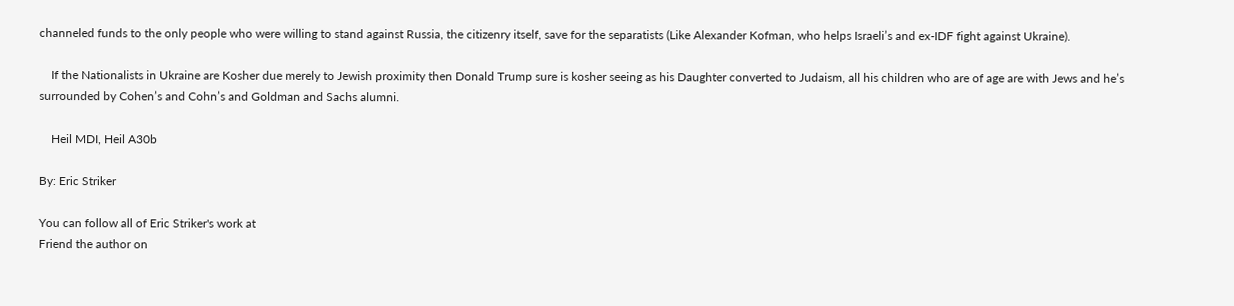channeled funds to the only people who were willing to stand against Russia, the citizenry itself, save for the separatists (Like Alexander Kofman, who helps Israeli’s and ex-IDF fight against Ukraine).

    If the Nationalists in Ukraine are Kosher due merely to Jewish proximity then Donald Trump sure is kosher seeing as his Daughter converted to Judaism, all his children who are of age are with Jews and he’s surrounded by Cohen’s and Cohn’s and Goldman and Sachs alumni.

    Heil MDI, Heil A30b

By: Eric Striker

You can follow all of Eric Striker's work at
Friend the author on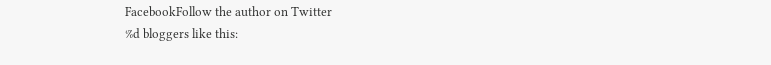FacebookFollow the author on Twitter
%d bloggers like this: